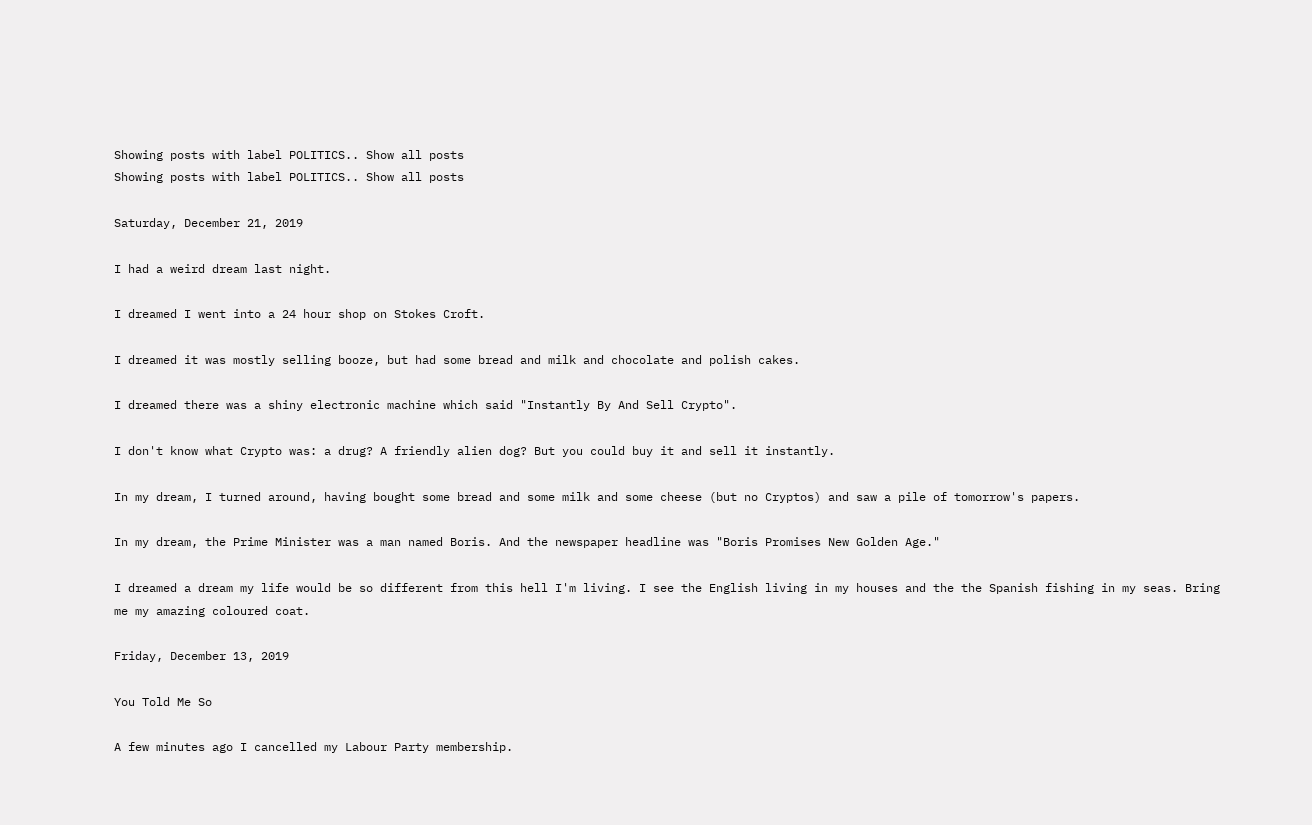Showing posts with label POLITICS.. Show all posts
Showing posts with label POLITICS.. Show all posts

Saturday, December 21, 2019

I had a weird dream last night.

I dreamed I went into a 24 hour shop on Stokes Croft.

I dreamed it was mostly selling booze, but had some bread and milk and chocolate and polish cakes.

I dreamed there was a shiny electronic machine which said "Instantly By And Sell Crypto".

I don't know what Crypto was: a drug? A friendly alien dog? But you could buy it and sell it instantly.

In my dream, I turned around, having bought some bread and some milk and some cheese (but no Cryptos) and saw a pile of tomorrow's papers.

In my dream, the Prime Minister was a man named Boris. And the newspaper headline was "Boris Promises New Golden Age."

I dreamed a dream my life would be so different from this hell I'm living. I see the English living in my houses and the the Spanish fishing in my seas. Bring me my amazing coloured coat.

Friday, December 13, 2019

You Told Me So

A few minutes ago I cancelled my Labour Party membership.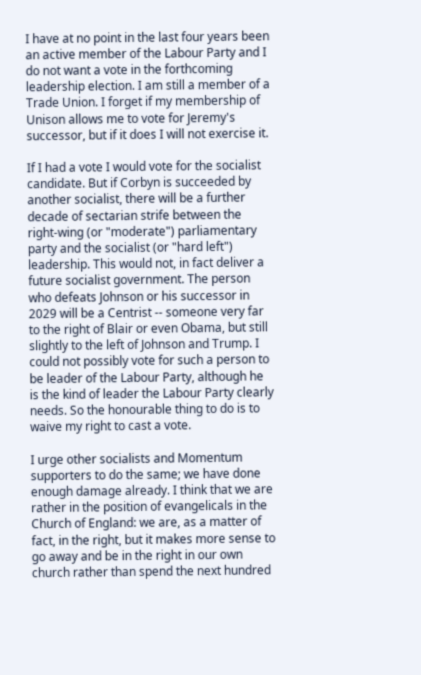I have at no point in the last four years been an active member of the Labour Party and I do not want a vote in the forthcoming leadership election. I am still a member of a Trade Union. I forget if my membership of Unison allows me to vote for Jeremy's successor, but if it does I will not exercise it.

If I had a vote I would vote for the socialist candidate. But if Corbyn is succeeded by another socialist, there will be a further decade of sectarian strife between the right-wing (or "moderate") parliamentary party and the socialist (or "hard left") leadership. This would not, in fact deliver a future socialist government. The person who defeats Johnson or his successor in 2029 will be a Centrist -- someone very far to the right of Blair or even Obama, but still slightly to the left of Johnson and Trump. I could not possibly vote for such a person to be leader of the Labour Party, although he is the kind of leader the Labour Party clearly needs. So the honourable thing to do is to waive my right to cast a vote.

I urge other socialists and Momentum supporters to do the same; we have done enough damage already. I think that we are rather in the position of evangelicals in the Church of England: we are, as a matter of fact, in the right, but it makes more sense to go away and be in the right in our own church rather than spend the next hundred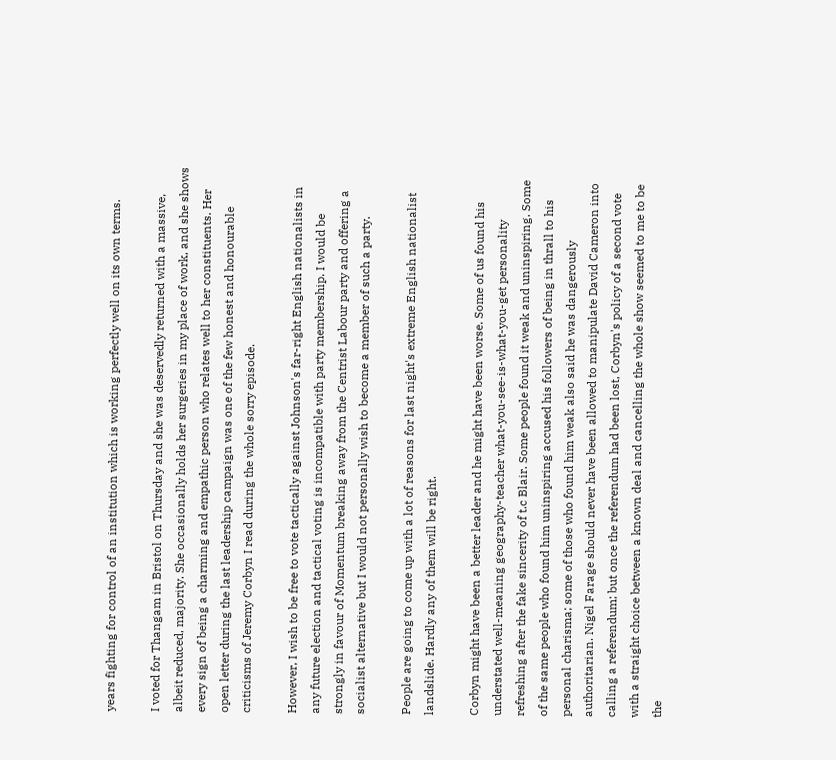years fighting for control of an institution which is working perfectly well on its own terms.

I voted for Thangam in Bristol on Thursday and she was deservedly returned with a massive, albeit reduced, majority. She occasionally holds her surgeries in my place of work, and she shows every sign of being a charming and empathic person who relates well to her constituents. Her open letter during the last leadership campaign was one of the few honest and honourable criticisms of Jeremy Corbyn I read during the whole sorry episode.

However, I wish to be free to vote tactically against Johnson's far-right English nationalists in any future election and tactical voting is incompatible with party membership. I would be strongly in favour of Momentum breaking away from the Centrist Labour party and offering a socialist alternative but I would not personally wish to become a member of such a party.

People are going to come up with a lot of reasons for last night's extreme English nationalist landslide. Hardly any of them will be right.

Corbyn might have been a better leader and he might have been worse. Some of us found his understated well-meaning geography-teacher what-you-see-is-what-you-get personality refreshing after the fake sincerity of t.c Blair. Some people found it weak and uninspiring. Some of the same people who found him uninspiring accused his followers of being in thrall to his personal charisma; some of those who found him weak also said he was dangerously authoritarian. Nigel Farage should never have been allowed to manipulate David Cameron into calling a referendum; but once the referendum had been lost, Corbyn's policy of a second vote with a straight choice between a known deal and cancelling the whole show seemed to me to be the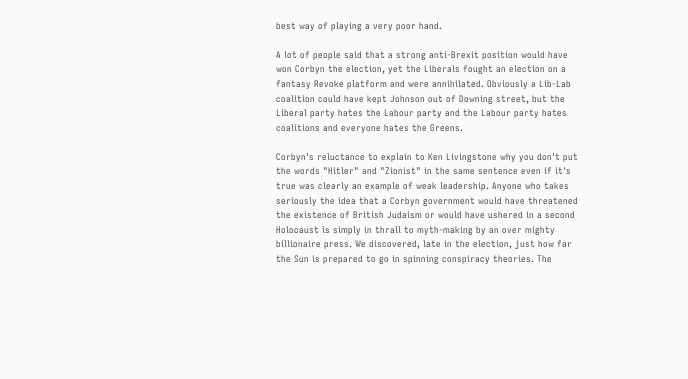best way of playing a very poor hand.

A lot of people said that a strong anti-Brexit position would have won Corbyn the election, yet the Liberals fought an election on a fantasy Revoke platform and were annihilated. Obviously a Lib-Lab coalition could have kept Johnson out of Downing street, but the Liberal party hates the Labour party and the Labour party hates coalitions and everyone hates the Greens.

Corbyn's reluctance to explain to Ken Livingstone why you don't put the words "Hitler" and "Zionist" in the same sentence even if it's true was clearly an example of weak leadership. Anyone who takes seriously the idea that a Corbyn government would have threatened the existence of British Judaism or would have ushered in a second Holocaust is simply in thrall to myth-making by an over mighty billionaire press. We discovered, late in the election, just how far the Sun is prepared to go in spinning conspiracy theories. The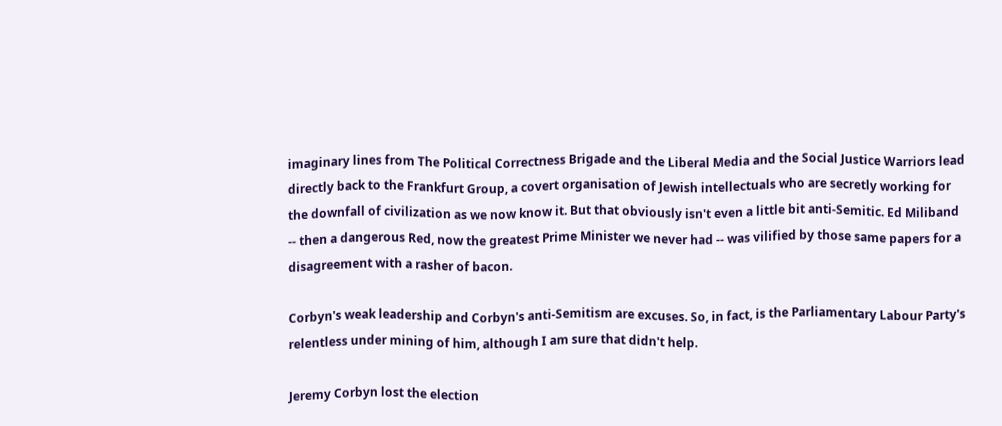imaginary lines from The Political Correctness Brigade and the Liberal Media and the Social Justice Warriors lead directly back to the Frankfurt Group, a covert organisation of Jewish intellectuals who are secretly working for the downfall of civilization as we now know it. But that obviously isn't even a little bit anti-Semitic. Ed Miliband -- then a dangerous Red, now the greatest Prime Minister we never had -- was vilified by those same papers for a disagreement with a rasher of bacon.

Corbyn's weak leadership and Corbyn's anti-Semitism are excuses. So, in fact, is the Parliamentary Labour Party's relentless under mining of him, although I am sure that didn't help.

Jeremy Corbyn lost the election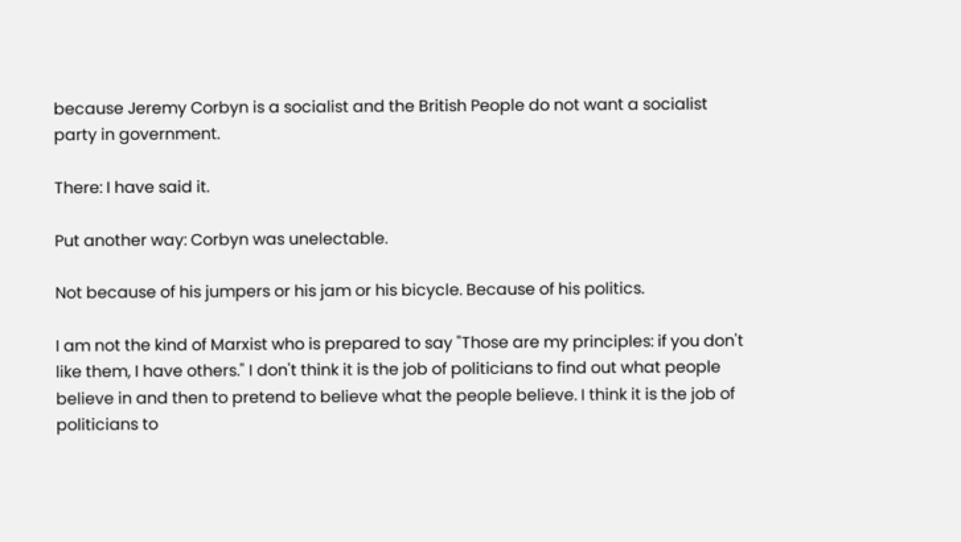because Jeremy Corbyn is a socialist and the British People do not want a socialist party in government.

There: I have said it.

Put another way: Corbyn was unelectable.

Not because of his jumpers or his jam or his bicycle. Because of his politics.

I am not the kind of Marxist who is prepared to say "Those are my principles: if you don't like them, I have others." I don't think it is the job of politicians to find out what people believe in and then to pretend to believe what the people believe. I think it is the job of politicians to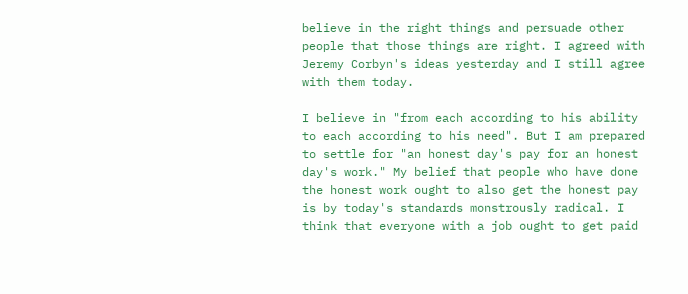believe in the right things and persuade other people that those things are right. I agreed with Jeremy Corbyn's ideas yesterday and I still agree with them today.

I believe in "from each according to his ability to each according to his need". But I am prepared to settle for "an honest day's pay for an honest day's work." My belief that people who have done the honest work ought to also get the honest pay is by today's standards monstrously radical. I think that everyone with a job ought to get paid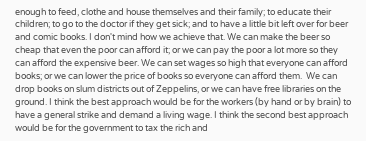enough to feed, clothe and house themselves and their family; to educate their children; to go to the doctor if they get sick; and to have a little bit left over for beer and comic books. I don't mind how we achieve that. We can make the beer so cheap that even the poor can afford it; or we can pay the poor a lot more so they can afford the expensive beer. We can set wages so high that everyone can afford books; or we can lower the price of books so everyone can afford them.  We can drop books on slum districts out of Zeppelins, or we can have free libraries on the ground. I think the best approach would be for the workers (by hand or by brain) to have a general strike and demand a living wage. I think the second best approach would be for the government to tax the rich and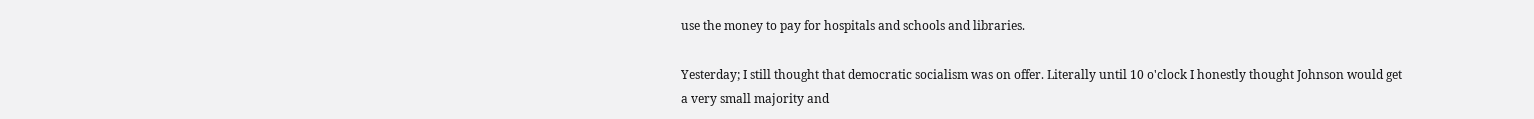use the money to pay for hospitals and schools and libraries.

Yesterday; I still thought that democratic socialism was on offer. Literally until 10 o'clock I honestly thought Johnson would get a very small majority and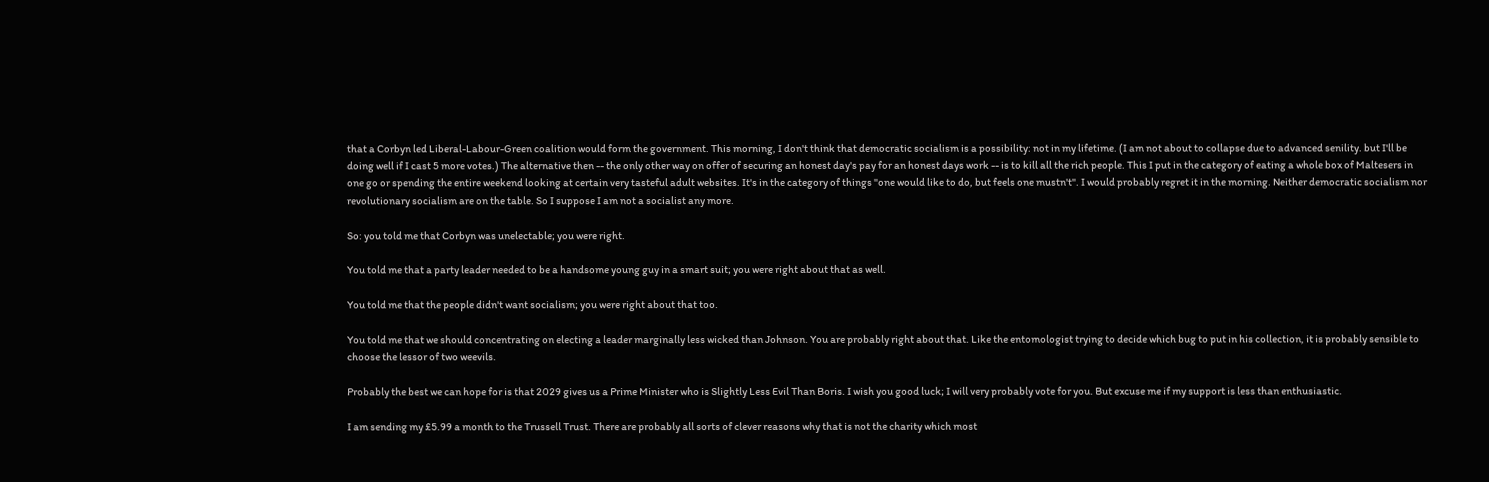that a Corbyn led Liberal-Labour-Green coalition would form the government. This morning, I don't think that democratic socialism is a possibility: not in my lifetime. (I am not about to collapse due to advanced senility. but I'll be doing well if I cast 5 more votes.) The alternative then -- the only other way on offer of securing an honest day's pay for an honest days work -- is to kill all the rich people. This I put in the category of eating a whole box of Maltesers in one go or spending the entire weekend looking at certain very tasteful adult websites. It's in the category of things "one would like to do, but feels one mustn't". I would probably regret it in the morning. Neither democratic socialism nor revolutionary socialism are on the table. So I suppose I am not a socialist any more.

So: you told me that Corbyn was unelectable; you were right.

You told me that a party leader needed to be a handsome young guy in a smart suit; you were right about that as well.

You told me that the people didn't want socialism; you were right about that too.

You told me that we should concentrating on electing a leader marginally less wicked than Johnson. You are probably right about that. Like the entomologist trying to decide which bug to put in his collection, it is probably sensible to choose the lessor of two weevils.

Probably the best we can hope for is that 2029 gives us a Prime Minister who is Slightly Less Evil Than Boris. I wish you good luck; I will very probably vote for you. But excuse me if my support is less than enthusiastic.

I am sending my £5.99 a month to the Trussell Trust. There are probably all sorts of clever reasons why that is not the charity which most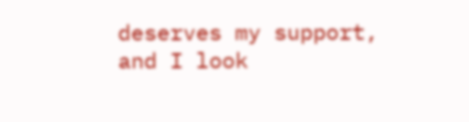deserves my support, and I look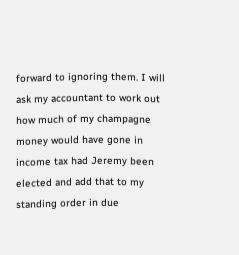forward to ignoring them. I will ask my accountant to work out how much of my champagne money would have gone in income tax had Jeremy been elected and add that to my standing order in due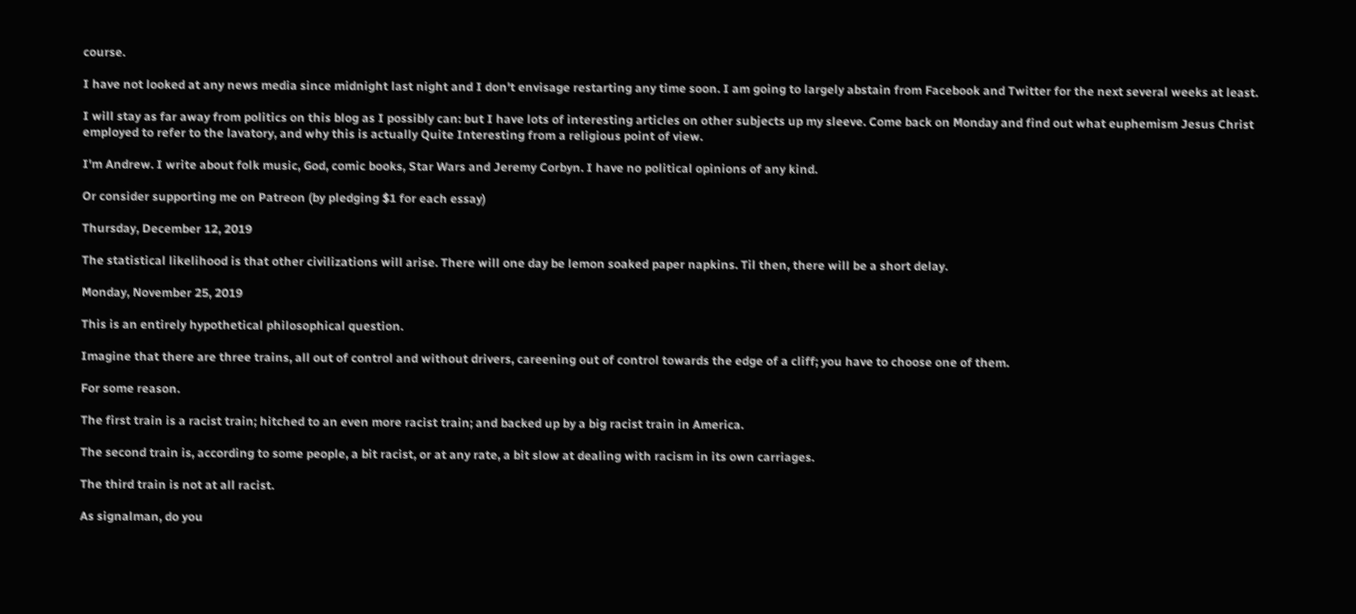course.

I have not looked at any news media since midnight last night and I don't envisage restarting any time soon. I am going to largely abstain from Facebook and Twitter for the next several weeks at least.

I will stay as far away from politics on this blog as I possibly can: but I have lots of interesting articles on other subjects up my sleeve. Come back on Monday and find out what euphemism Jesus Christ employed to refer to the lavatory, and why this is actually Quite Interesting from a religious point of view.

I'm Andrew. I write about folk music, God, comic books, Star Wars and Jeremy Corbyn. I have no political opinions of any kind.

Or consider supporting me on Patreon (by pledging $1 for each essay)

Thursday, December 12, 2019

The statistical likelihood is that other civilizations will arise. There will one day be lemon soaked paper napkins. Til then, there will be a short delay.

Monday, November 25, 2019

This is an entirely hypothetical philosophical question.

Imagine that there are three trains, all out of control and without drivers, careening out of control towards the edge of a cliff; you have to choose one of them.

For some reason.

The first train is a racist train; hitched to an even more racist train; and backed up by a big racist train in America.

The second train is, according to some people, a bit racist, or at any rate, a bit slow at dealing with racism in its own carriages.

The third train is not at all racist.

As signalman, do you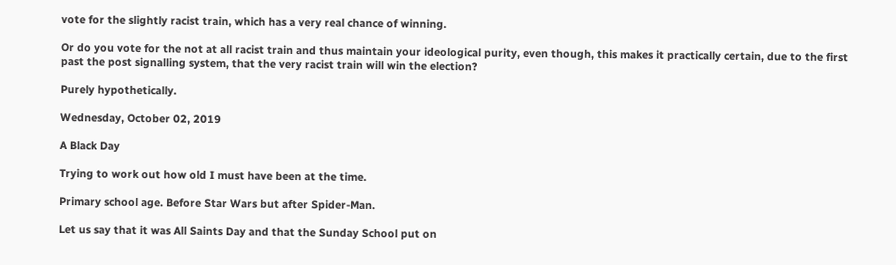vote for the slightly racist train, which has a very real chance of winning.

Or do you vote for the not at all racist train and thus maintain your ideological purity, even though, this makes it practically certain, due to the first past the post signalling system, that the very racist train will win the election?

Purely hypothetically.

Wednesday, October 02, 2019

A Black Day

Trying to work out how old I must have been at the time.

Primary school age. Before Star Wars but after Spider-Man.

Let us say that it was All Saints Day and that the Sunday School put on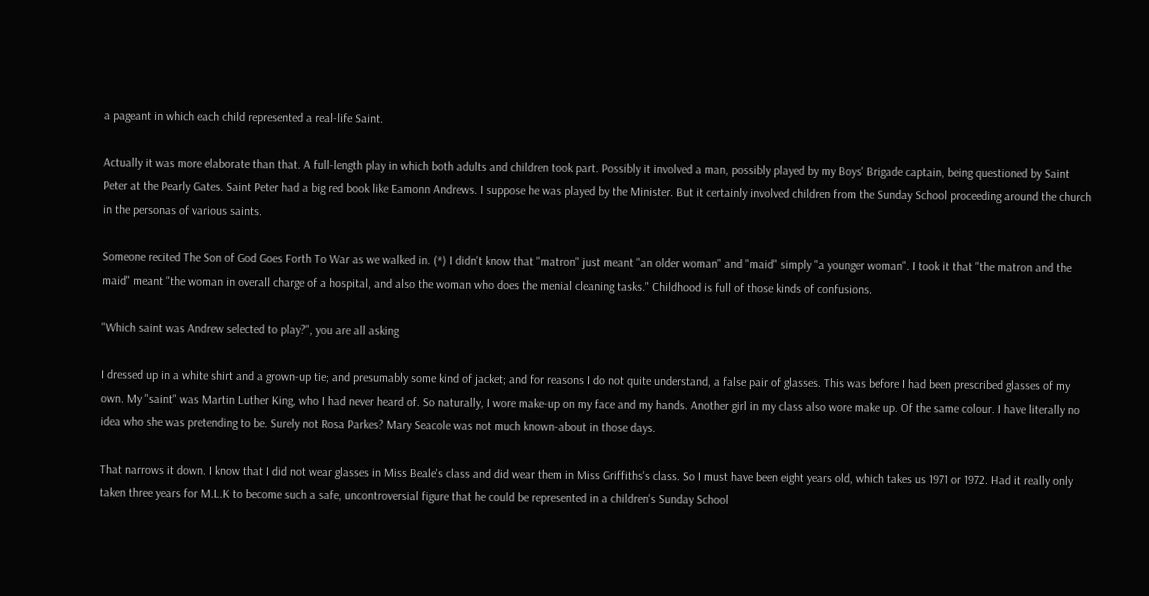a pageant in which each child represented a real-life Saint.

Actually it was more elaborate than that. A full-length play in which both adults and children took part. Possibly it involved a man, possibly played by my Boys' Brigade captain, being questioned by Saint Peter at the Pearly Gates. Saint Peter had a big red book like Eamonn Andrews. I suppose he was played by the Minister. But it certainly involved children from the Sunday School proceeding around the church in the personas of various saints.

Someone recited The Son of God Goes Forth To War as we walked in. (*) I didn't know that "matron" just meant "an older woman" and "maid" simply "a younger woman". I took it that "the matron and the maid" meant "the woman in overall charge of a hospital, and also the woman who does the menial cleaning tasks." Childhood is full of those kinds of confusions.

"Which saint was Andrew selected to play?", you are all asking

I dressed up in a white shirt and a grown-up tie; and presumably some kind of jacket; and for reasons I do not quite understand, a false pair of glasses. This was before I had been prescribed glasses of my own. My "saint" was Martin Luther King, who I had never heard of. So naturally, I wore make-up on my face and my hands. Another girl in my class also wore make up. Of the same colour. I have literally no idea who she was pretending to be. Surely not Rosa Parkes? Mary Seacole was not much known-about in those days.

That narrows it down. I know that I did not wear glasses in Miss Beale's class and did wear them in Miss Griffiths's class. So I must have been eight years old, which takes us 1971 or 1972. Had it really only taken three years for M.L.K to become such a safe, uncontroversial figure that he could be represented in a children's Sunday School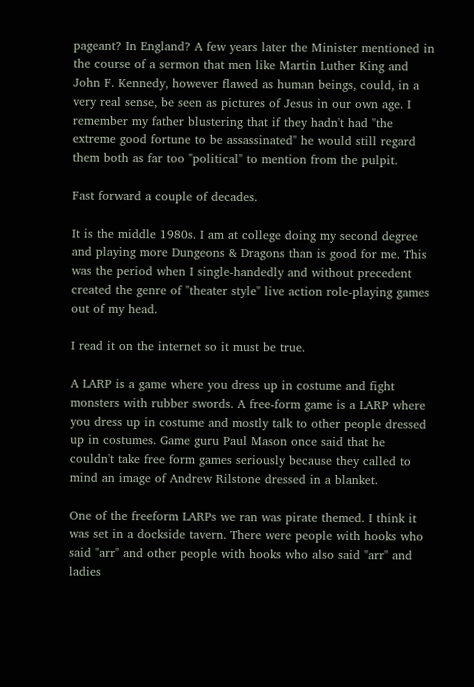pageant? In England? A few years later the Minister mentioned in the course of a sermon that men like Martin Luther King and John F. Kennedy, however flawed as human beings, could, in a very real sense, be seen as pictures of Jesus in our own age. I remember my father blustering that if they hadn't had "the extreme good fortune to be assassinated" he would still regard them both as far too "political" to mention from the pulpit.

Fast forward a couple of decades.

It is the middle 1980s. I am at college doing my second degree and playing more Dungeons & Dragons than is good for me. This was the period when I single-handedly and without precedent created the genre of "theater style" live action role-playing games out of my head.

I read it on the internet so it must be true.

A LARP is a game where you dress up in costume and fight monsters with rubber swords. A free-form game is a LARP where you dress up in costume and mostly talk to other people dressed up in costumes. Game guru Paul Mason once said that he couldn't take free form games seriously because they called to mind an image of Andrew Rilstone dressed in a blanket.

One of the freeform LARPs we ran was pirate themed. I think it was set in a dockside tavern. There were people with hooks who said "arr" and other people with hooks who also said "arr" and ladies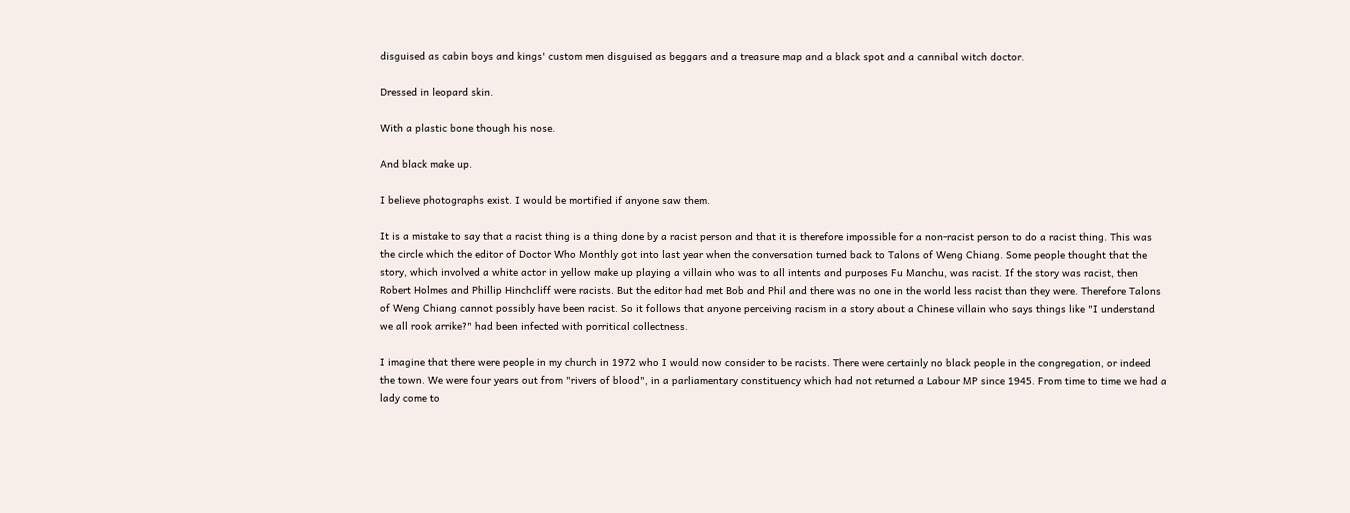disguised as cabin boys and kings' custom men disguised as beggars and a treasure map and a black spot and a cannibal witch doctor.

Dressed in leopard skin.

With a plastic bone though his nose.

And black make up.

I believe photographs exist. I would be mortified if anyone saw them.

It is a mistake to say that a racist thing is a thing done by a racist person and that it is therefore impossible for a non-racist person to do a racist thing. This was the circle which the editor of Doctor Who Monthly got into last year when the conversation turned back to Talons of Weng Chiang. Some people thought that the story, which involved a white actor in yellow make up playing a villain who was to all intents and purposes Fu Manchu, was racist. If the story was racist, then Robert Holmes and Phillip Hinchcliff were racists. But the editor had met Bob and Phil and there was no one in the world less racist than they were. Therefore Talons of Weng Chiang cannot possibly have been racist. So it follows that anyone perceiving racism in a story about a Chinese villain who says things like "I understand we all rook arrike?" had been infected with porritical collectness.

I imagine that there were people in my church in 1972 who I would now consider to be racists. There were certainly no black people in the congregation, or indeed the town. We were four years out from "rivers of blood", in a parliamentary constituency which had not returned a Labour MP since 1945. From time to time we had a lady come to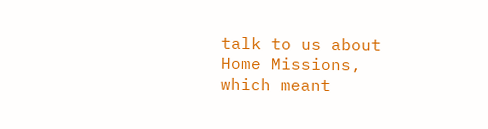talk to us about Home Missions, which meant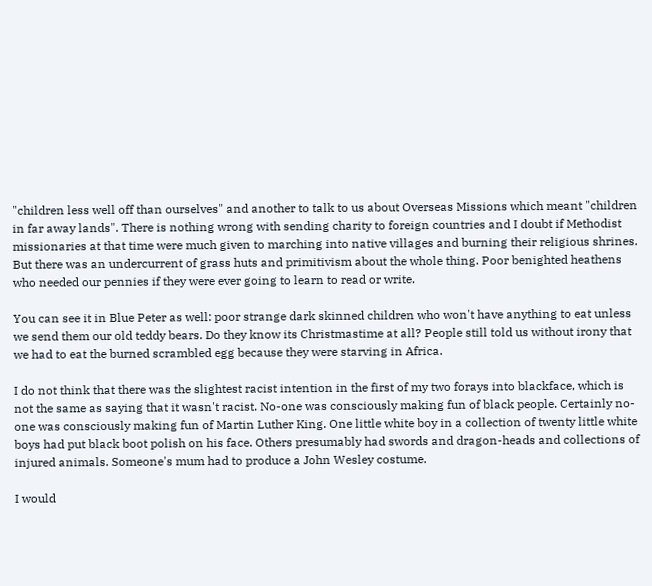"children less well off than ourselves" and another to talk to us about Overseas Missions which meant "children in far away lands". There is nothing wrong with sending charity to foreign countries and I doubt if Methodist missionaries at that time were much given to marching into native villages and burning their religious shrines. But there was an undercurrent of grass huts and primitivism about the whole thing. Poor benighted heathens who needed our pennies if they were ever going to learn to read or write.

You can see it in Blue Peter as well: poor strange dark skinned children who won't have anything to eat unless we send them our old teddy bears. Do they know its Christmastime at all? People still told us without irony that we had to eat the burned scrambled egg because they were starving in Africa.

I do not think that there was the slightest racist intention in the first of my two forays into blackface, which is not the same as saying that it wasn't racist. No-one was consciously making fun of black people. Certainly no-one was consciously making fun of Martin Luther King. One little white boy in a collection of twenty little white boys had put black boot polish on his face. Others presumably had swords and dragon-heads and collections of injured animals. Someone's mum had to produce a John Wesley costume.

I would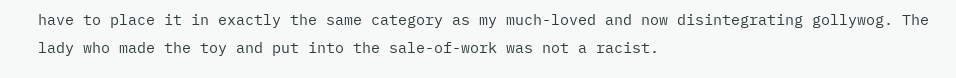have to place it in exactly the same category as my much-loved and now disintegrating gollywog. The lady who made the toy and put into the sale-of-work was not a racist.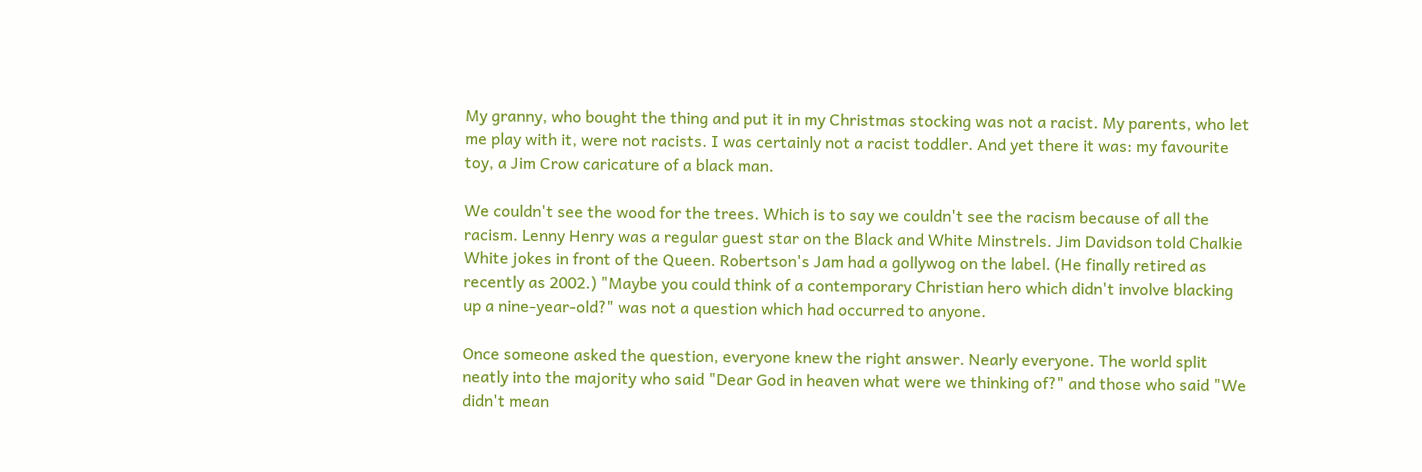My granny, who bought the thing and put it in my Christmas stocking was not a racist. My parents, who let me play with it, were not racists. I was certainly not a racist toddler. And yet there it was: my favourite toy, a Jim Crow caricature of a black man.

We couldn't see the wood for the trees. Which is to say we couldn't see the racism because of all the racism. Lenny Henry was a regular guest star on the Black and White Minstrels. Jim Davidson told Chalkie White jokes in front of the Queen. Robertson's Jam had a gollywog on the label. (He finally retired as recently as 2002.) "Maybe you could think of a contemporary Christian hero which didn't involve blacking up a nine-year-old?" was not a question which had occurred to anyone.

Once someone asked the question, everyone knew the right answer. Nearly everyone. The world split neatly into the majority who said "Dear God in heaven what were we thinking of?" and those who said "We didn't mean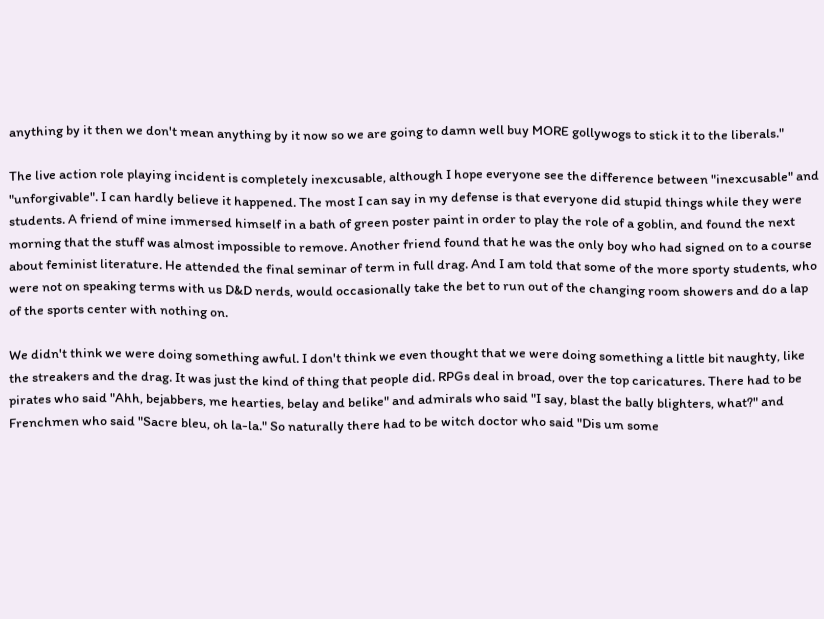anything by it then we don't mean anything by it now so we are going to damn well buy MORE gollywogs to stick it to the liberals."

The live action role playing incident is completely inexcusable, although I hope everyone see the difference between "inexcusable" and "unforgivable". I can hardly believe it happened. The most I can say in my defense is that everyone did stupid things while they were students. A friend of mine immersed himself in a bath of green poster paint in order to play the role of a goblin, and found the next morning that the stuff was almost impossible to remove. Another friend found that he was the only boy who had signed on to a course about feminist literature. He attended the final seminar of term in full drag. And I am told that some of the more sporty students, who were not on speaking terms with us D&D nerds, would occasionally take the bet to run out of the changing room showers and do a lap of the sports center with nothing on.

We didn't think we were doing something awful. I don't think we even thought that we were doing something a little bit naughty, like the streakers and the drag. It was just the kind of thing that people did. RPGs deal in broad, over the top caricatures. There had to be pirates who said "Ahh, bejabbers, me hearties, belay and belike" and admirals who said "I say, blast the bally blighters, what?" and Frenchmen who said "Sacre bleu, oh la-la." So naturally there had to be witch doctor who said "Dis um some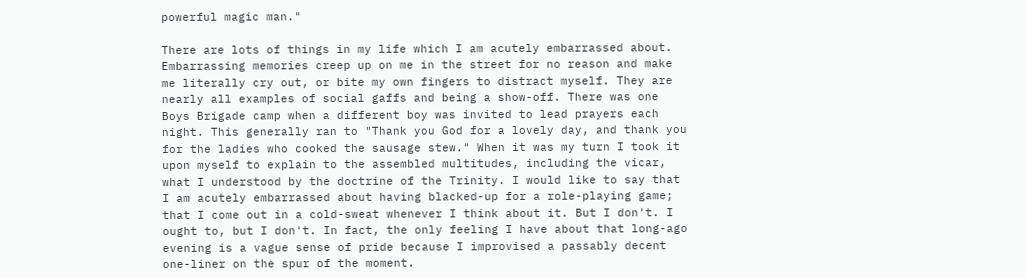powerful magic man."

There are lots of things in my life which I am acutely embarrassed about. Embarrassing memories creep up on me in the street for no reason and make me literally cry out, or bite my own fingers to distract myself. They are nearly all examples of social gaffs and being a show-off. There was one Boys Brigade camp when a different boy was invited to lead prayers each night. This generally ran to "Thank you God for a lovely day, and thank you for the ladies who cooked the sausage stew." When it was my turn I took it upon myself to explain to the assembled multitudes, including the vicar, what I understood by the doctrine of the Trinity. I would like to say that I am acutely embarrassed about having blacked-up for a role-playing game; that I come out in a cold-sweat whenever I think about it. But I don't. I ought to, but I don't. In fact, the only feeling I have about that long-ago evening is a vague sense of pride because I improvised a passably decent one-liner on the spur of the moment.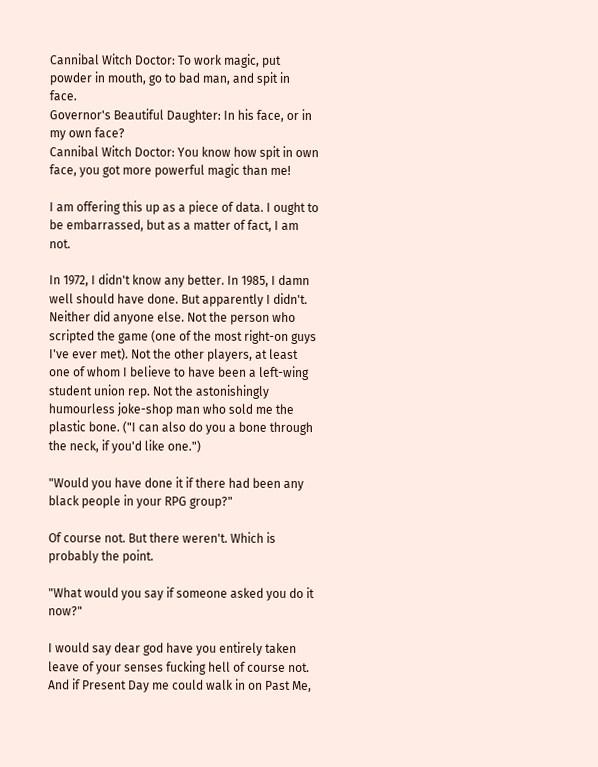Cannibal Witch Doctor: To work magic, put powder in mouth, go to bad man, and spit in face.
Governor's Beautiful Daughter: In his face, or in my own face?
Cannibal Witch Doctor: You know how spit in own face, you got more powerful magic than me!

I am offering this up as a piece of data. I ought to be embarrassed, but as a matter of fact, I am not.

In 1972, I didn't know any better. In 1985, I damn well should have done. But apparently I didn't. Neither did anyone else. Not the person who scripted the game (one of the most right-on guys I've ever met). Not the other players, at least one of whom I believe to have been a left-wing student union rep. Not the astonishingly humourless joke-shop man who sold me the plastic bone. ("I can also do you a bone through the neck, if you'd like one.")

"Would you have done it if there had been any black people in your RPG group?"

Of course not. But there weren't. Which is probably the point.

"What would you say if someone asked you do it now?"

I would say dear god have you entirely taken leave of your senses fucking hell of course not. And if Present Day me could walk in on Past Me,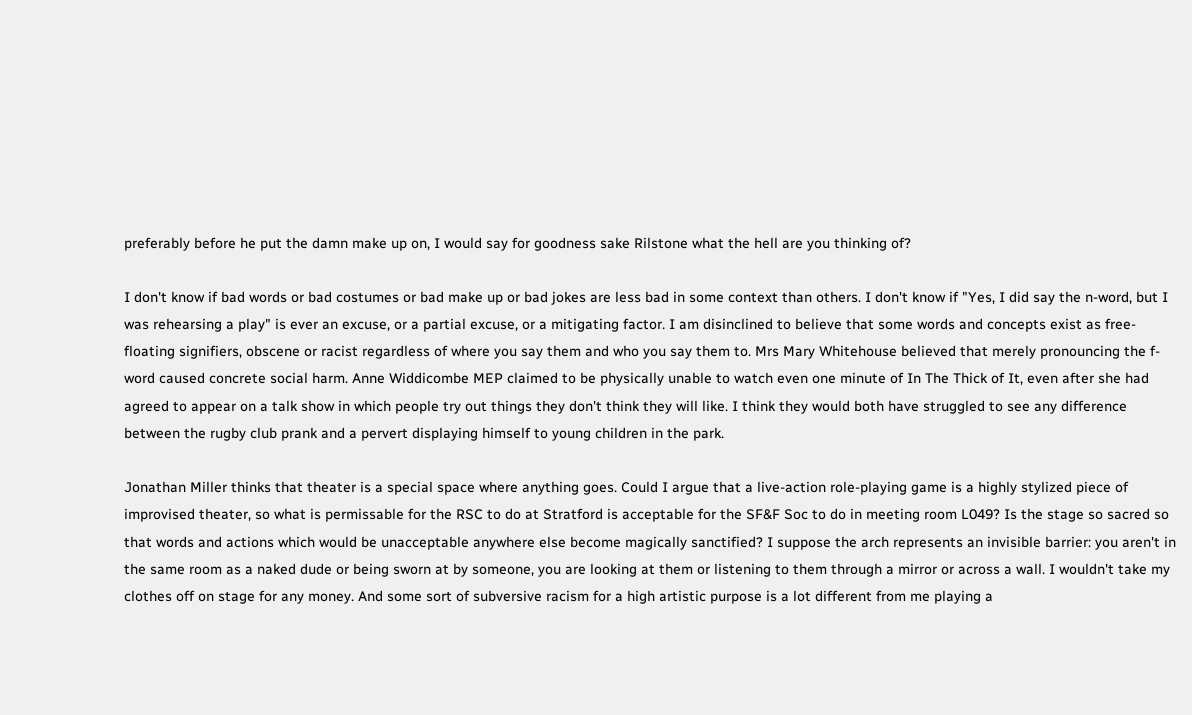preferably before he put the damn make up on, I would say for goodness sake Rilstone what the hell are you thinking of?

I don't know if bad words or bad costumes or bad make up or bad jokes are less bad in some context than others. I don't know if "Yes, I did say the n-word, but I was rehearsing a play" is ever an excuse, or a partial excuse, or a mitigating factor. I am disinclined to believe that some words and concepts exist as free-floating signifiers, obscene or racist regardless of where you say them and who you say them to. Mrs Mary Whitehouse believed that merely pronouncing the f-word caused concrete social harm. Anne Widdicombe MEP claimed to be physically unable to watch even one minute of In The Thick of It, even after she had agreed to appear on a talk show in which people try out things they don't think they will like. I think they would both have struggled to see any difference between the rugby club prank and a pervert displaying himself to young children in the park.

Jonathan Miller thinks that theater is a special space where anything goes. Could I argue that a live-action role-playing game is a highly stylized piece of improvised theater, so what is permissable for the RSC to do at Stratford is acceptable for the SF&F Soc to do in meeting room L049? Is the stage so sacred so that words and actions which would be unacceptable anywhere else become magically sanctified? I suppose the arch represents an invisible barrier: you aren't in the same room as a naked dude or being sworn at by someone, you are looking at them or listening to them through a mirror or across a wall. I wouldn't take my clothes off on stage for any money. And some sort of subversive racism for a high artistic purpose is a lot different from me playing a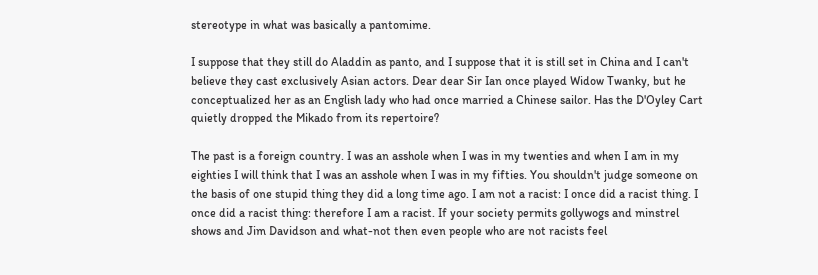stereotype in what was basically a pantomime.

I suppose that they still do Aladdin as panto, and I suppose that it is still set in China and I can't believe they cast exclusively Asian actors. Dear dear Sir Ian once played Widow Twanky, but he conceptualized her as an English lady who had once married a Chinese sailor. Has the D'Oyley Cart quietly dropped the Mikado from its repertoire?

The past is a foreign country. I was an asshole when I was in my twenties and when I am in my eighties I will think that I was an asshole when I was in my fifties. You shouldn't judge someone on the basis of one stupid thing they did a long time ago. I am not a racist: I once did a racist thing. I once did a racist thing: therefore I am a racist. If your society permits gollywogs and minstrel shows and Jim Davidson and what-not then even people who are not racists feel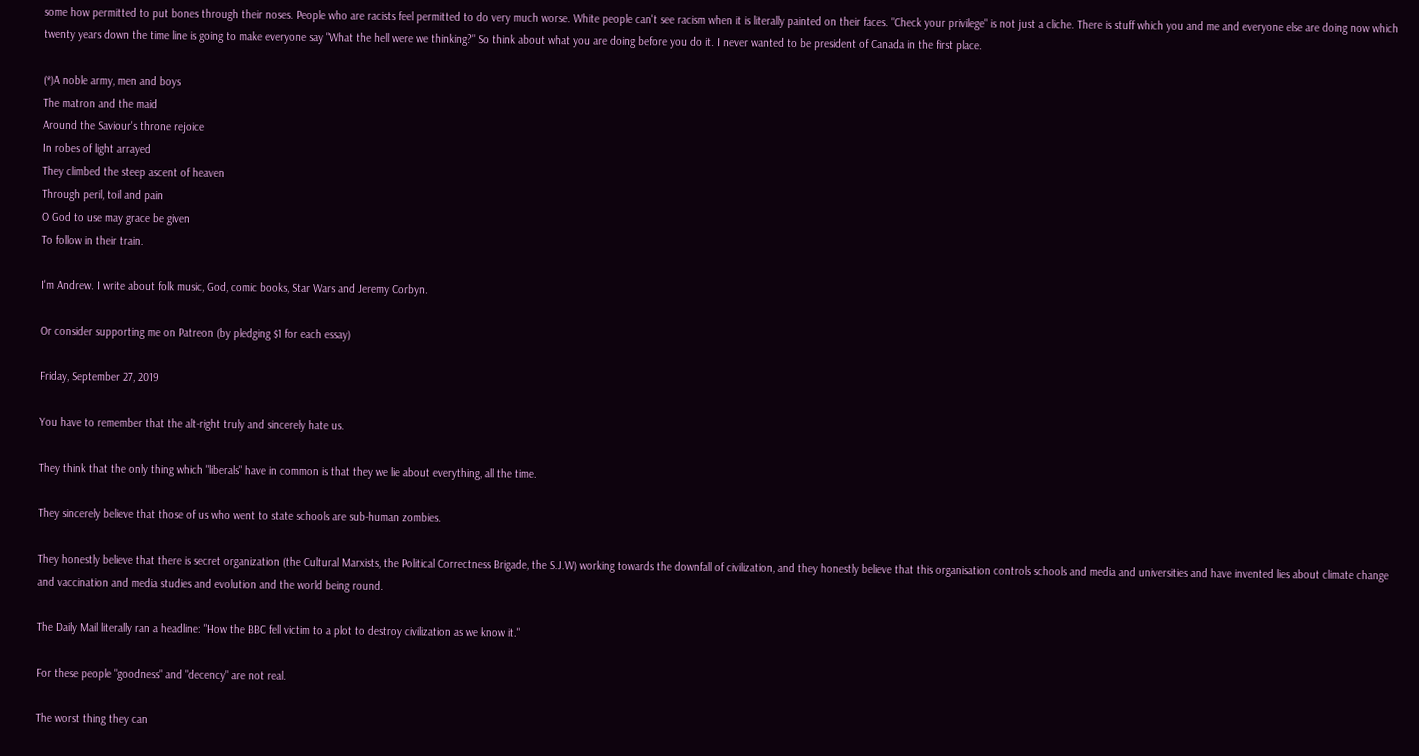some how permitted to put bones through their noses. People who are racists feel permitted to do very much worse. White people can't see racism when it is literally painted on their faces. "Check your privilege" is not just a cliche. There is stuff which you and me and everyone else are doing now which twenty years down the time line is going to make everyone say "What the hell were we thinking?" So think about what you are doing before you do it. I never wanted to be president of Canada in the first place.

(*)A noble army, men and boys
The matron and the maid
Around the Saviour's throne rejoice
In robes of light arrayed
They climbed the steep ascent of heaven
Through peril, toil and pain
O God to use may grace be given
To follow in their train.

I'm Andrew. I write about folk music, God, comic books, Star Wars and Jeremy Corbyn.

Or consider supporting me on Patreon (by pledging $1 for each essay)

Friday, September 27, 2019

You have to remember that the alt-right truly and sincerely hate us.

They think that the only thing which "liberals" have in common is that they we lie about everything, all the time.

They sincerely believe that those of us who went to state schools are sub-human zombies.

They honestly believe that there is secret organization (the Cultural Marxists, the Political Correctness Brigade, the S.J.W) working towards the downfall of civilization, and they honestly believe that this organisation controls schools and media and universities and have invented lies about climate change and vaccination and media studies and evolution and the world being round.

The Daily Mail literally ran a headline: "How the BBC fell victim to a plot to destroy civilization as we know it."

For these people "goodness" and "decency" are not real.

The worst thing they can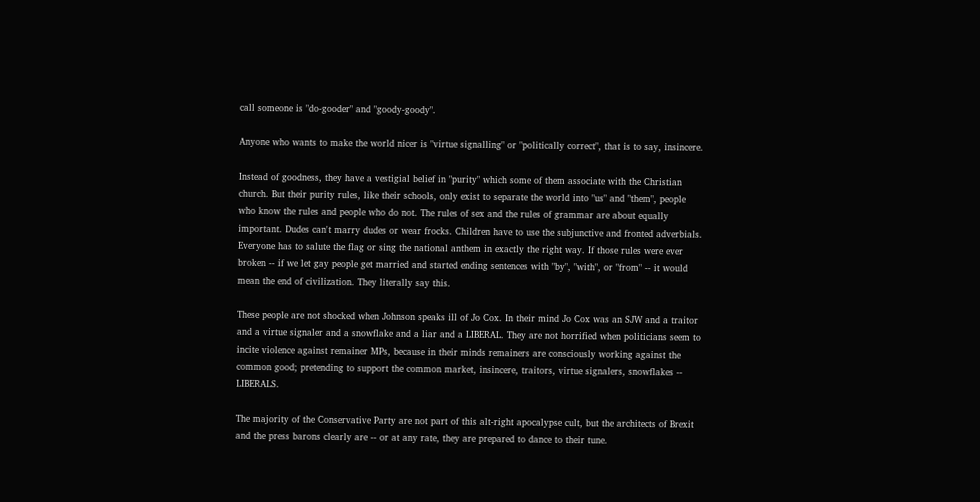call someone is "do-gooder" and "goody-goody".

Anyone who wants to make the world nicer is "virtue signalling" or "politically correct", that is to say, insincere.

Instead of goodness, they have a vestigial belief in "purity" which some of them associate with the Christian church. But their purity rules, like their schools, only exist to separate the world into "us" and "them", people who know the rules and people who do not. The rules of sex and the rules of grammar are about equally important. Dudes can't marry dudes or wear frocks. Children have to use the subjunctive and fronted adverbials. Everyone has to salute the flag or sing the national anthem in exactly the right way. If those rules were ever broken -- if we let gay people get married and started ending sentences with "by", "with", or "from" -- it would mean the end of civilization. They literally say this.

These people are not shocked when Johnson speaks ill of Jo Cox. In their mind Jo Cox was an SJW and a traitor and a virtue signaler and a snowflake and a liar and a LIBERAL. They are not horrified when politicians seem to incite violence against remainer MPs, because in their minds remainers are consciously working against the common good; pretending to support the common market, insincere, traitors, virtue signalers, snowflakes -- LIBERALS.

The majority of the Conservative Party are not part of this alt-right apocalypse cult, but the architects of Brexit and the press barons clearly are -- or at any rate, they are prepared to dance to their tune.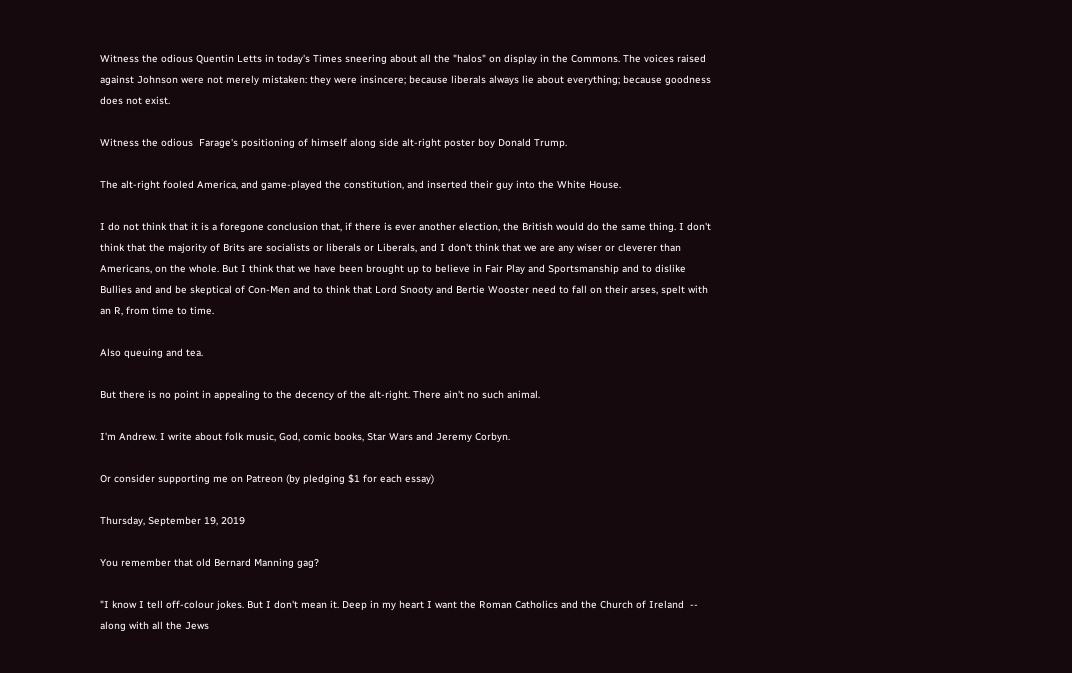Witness the odious Quentin Letts in today's Times sneering about all the "halos" on display in the Commons. The voices raised against Johnson were not merely mistaken: they were insincere; because liberals always lie about everything; because goodness does not exist.

Witness the odious  Farage's positioning of himself along side alt-right poster boy Donald Trump.

The alt-right fooled America, and game-played the constitution, and inserted their guy into the White House.

I do not think that it is a foregone conclusion that, if there is ever another election, the British would do the same thing. I don't think that the majority of Brits are socialists or liberals or Liberals, and I don't think that we are any wiser or cleverer than Americans, on the whole. But I think that we have been brought up to believe in Fair Play and Sportsmanship and to dislike Bullies and and be skeptical of Con-Men and to think that Lord Snooty and Bertie Wooster need to fall on their arses, spelt with an R, from time to time.

Also queuing and tea.

But there is no point in appealing to the decency of the alt-right. There ain't no such animal.

I'm Andrew. I write about folk music, God, comic books, Star Wars and Jeremy Corbyn.

Or consider supporting me on Patreon (by pledging $1 for each essay)

Thursday, September 19, 2019

You remember that old Bernard Manning gag?

"I know I tell off-colour jokes. But I don't mean it. Deep in my heart I want the Roman Catholics and the Church of Ireland  -- along with all the Jews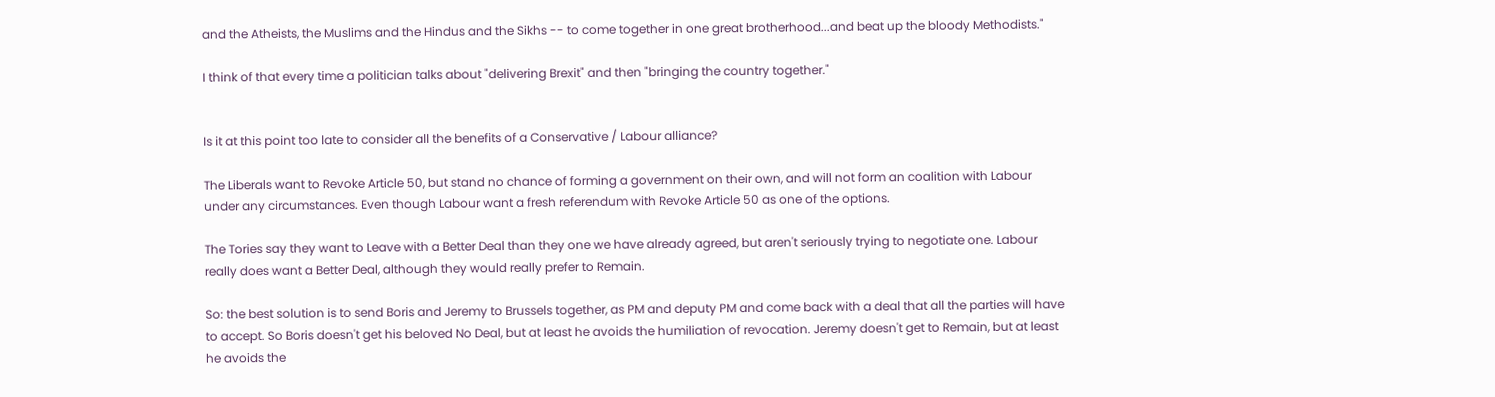and the Atheists, the Muslims and the Hindus and the Sikhs -- to come together in one great brotherhood...and beat up the bloody Methodists."

I think of that every time a politician talks about "delivering Brexit" and then "bringing the country together."


Is it at this point too late to consider all the benefits of a Conservative / Labour alliance?

The Liberals want to Revoke Article 50, but stand no chance of forming a government on their own, and will not form an coalition with Labour under any circumstances. Even though Labour want a fresh referendum with Revoke Article 50 as one of the options.

The Tories say they want to Leave with a Better Deal than they one we have already agreed, but aren't seriously trying to negotiate one. Labour really does want a Better Deal, although they would really prefer to Remain.

So: the best solution is to send Boris and Jeremy to Brussels together, as PM and deputy PM and come back with a deal that all the parties will have to accept. So Boris doesn't get his beloved No Deal, but at least he avoids the humiliation of revocation. Jeremy doesn't get to Remain, but at least he avoids the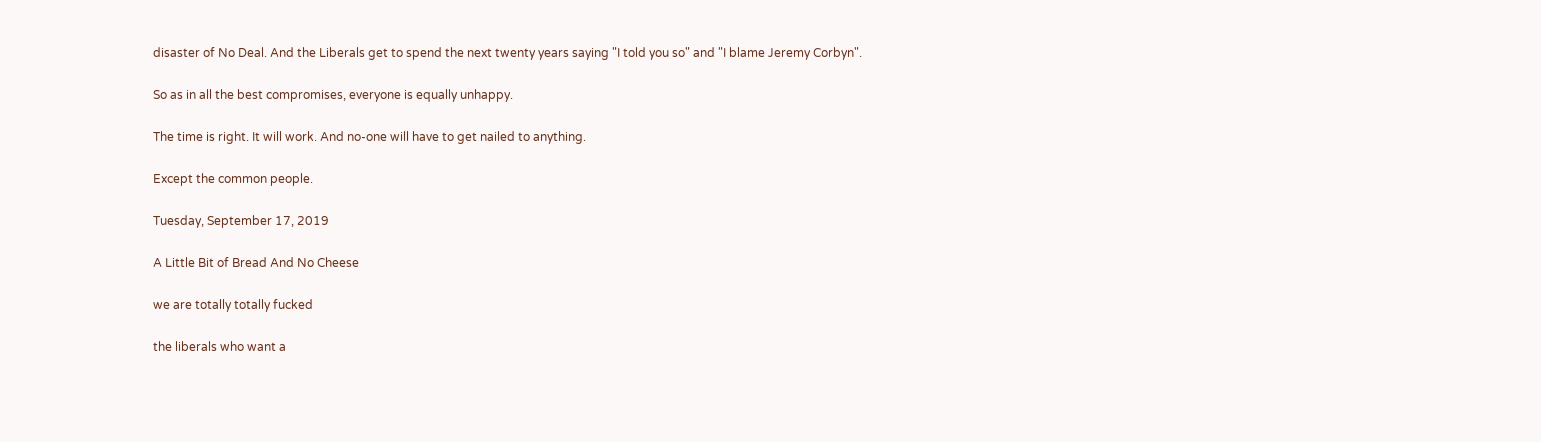disaster of No Deal. And the Liberals get to spend the next twenty years saying "I told you so" and "I blame Jeremy Corbyn".

So as in all the best compromises, everyone is equally unhappy.

The time is right. It will work. And no-one will have to get nailed to anything.

Except the common people.

Tuesday, September 17, 2019

A Little Bit of Bread And No Cheese

we are totally totally fucked

the liberals who want a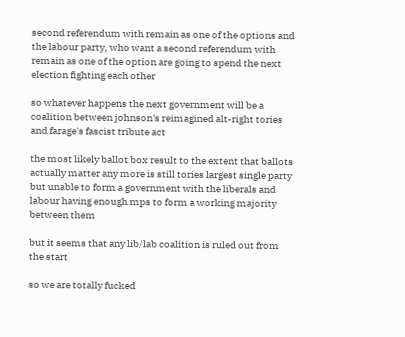second referendum with remain as one of the options and the labour party, who want a second referendum with remain as one of the option are going to spend the next election fighting each other

so whatever happens the next government will be a coalition between johnson's reimagined alt-right tories and farage's fascist tribute act

the most likely ballot box result to the extent that ballots actually matter any more is still tories largest single party but unable to form a government with the liberals and labour having enough mps to form a working majority between them

but it seems that any lib/lab coalition is ruled out from the start

so we are totally fucked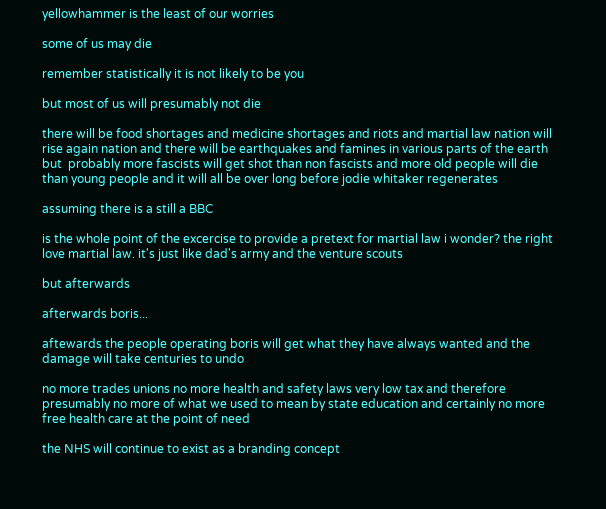yellowhammer is the least of our worries

some of us may die

remember statistically it is not likely to be you

but most of us will presumably not die

there will be food shortages and medicine shortages and riots and martial law nation will rise again nation and there will be earthquakes and famines in various parts of the earth but  probably more fascists will get shot than non fascists and more old people will die than young people and it will all be over long before jodie whitaker regenerates

assuming there is a still a BBC

is the whole point of the excercise to provide a pretext for martial law i wonder? the right love martial law. it's just like dad's army and the venture scouts

but afterwards

afterwards boris...

aftewards the people operating boris will get what they have always wanted and the damage will take centuries to undo

no more trades unions no more health and safety laws very low tax and therefore presumably no more of what we used to mean by state education and certainly no more free health care at the point of need

the NHS will continue to exist as a branding concept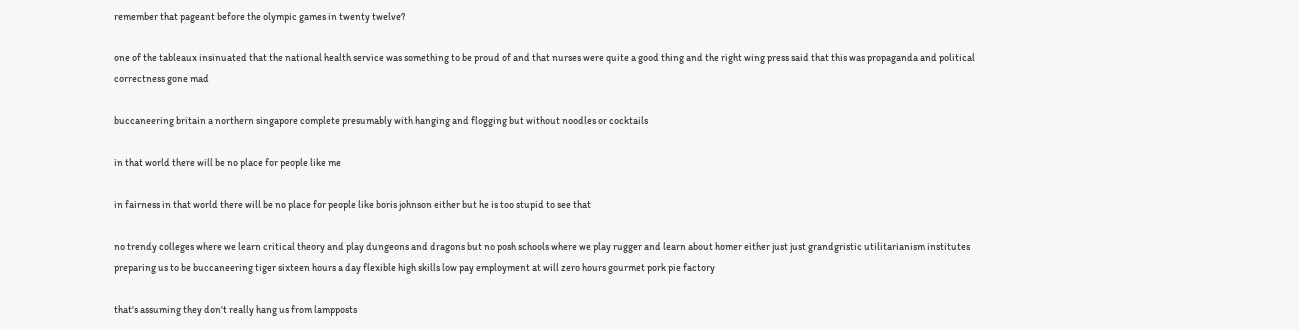remember that pageant before the olympic games in twenty twelve?

one of the tableaux insinuated that the national health service was something to be proud of and that nurses were quite a good thing and the right wing press said that this was propaganda and political correctness gone mad

buccaneering britain a northern singapore complete presumably with hanging and flogging but without noodles or cocktails

in that world there will be no place for people like me

in fairness in that world there will be no place for people like boris johnson either but he is too stupid to see that

no trendy colleges where we learn critical theory and play dungeons and dragons but no posh schools where we play rugger and learn about homer either just just grandgristic utilitarianism institutes preparing us to be buccaneering tiger sixteen hours a day flexible high skills low pay employment at will zero hours gourmet pork pie factory

that's assuming they don't really hang us from lampposts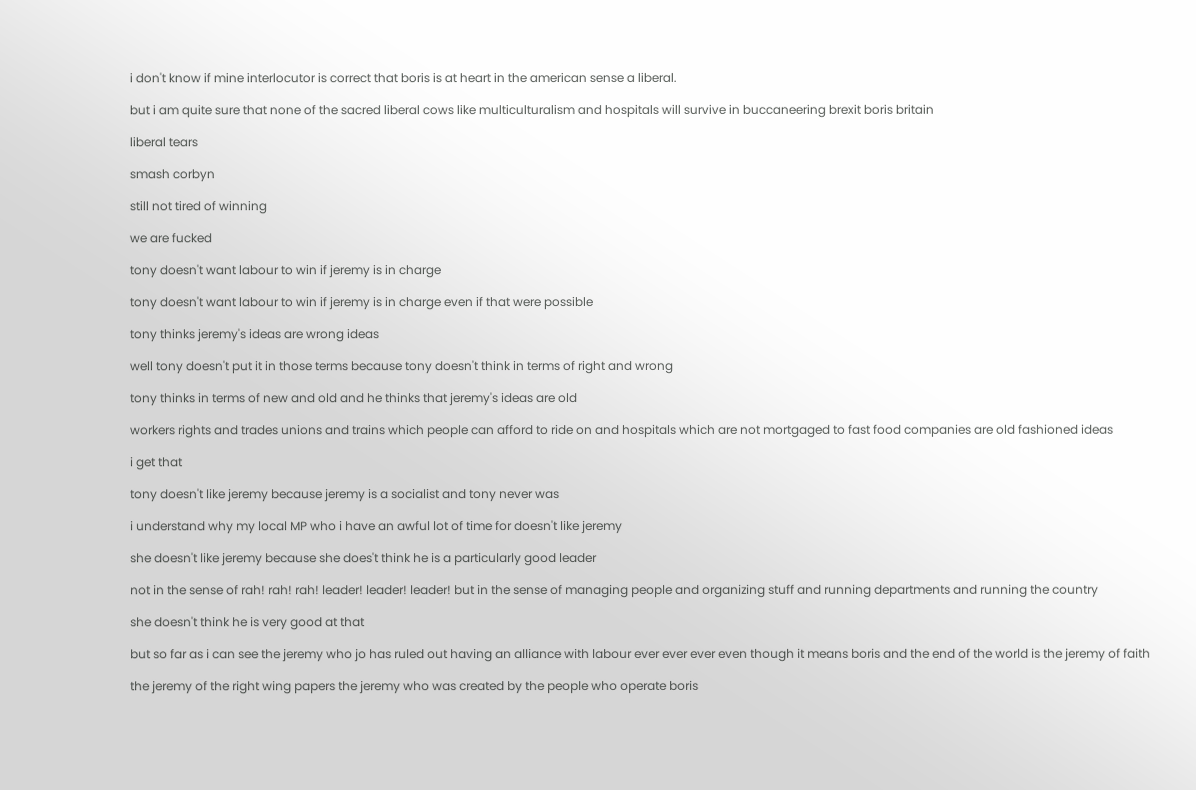i don't know if mine interlocutor is correct that boris is at heart in the american sense a liberal.

but i am quite sure that none of the sacred liberal cows like multiculturalism and hospitals will survive in buccaneering brexit boris britain

liberal tears

smash corbyn

still not tired of winning

we are fucked

tony doesn't want labour to win if jeremy is in charge

tony doesn't want labour to win if jeremy is in charge even if that were possible

tony thinks jeremy's ideas are wrong ideas

well tony doesn't put it in those terms because tony doesn't think in terms of right and wrong

tony thinks in terms of new and old and he thinks that jeremy's ideas are old

workers rights and trades unions and trains which people can afford to ride on and hospitals which are not mortgaged to fast food companies are old fashioned ideas

i get that

tony doesn't like jeremy because jeremy is a socialist and tony never was

i understand why my local MP who i have an awful lot of time for doesn't like jeremy

she doesn't like jeremy because she does't think he is a particularly good leader

not in the sense of rah! rah! rah! leader! leader! leader! but in the sense of managing people and organizing stuff and running departments and running the country

she doesn't think he is very good at that

but so far as i can see the jeremy who jo has ruled out having an alliance with labour ever ever ever even though it means boris and the end of the world is the jeremy of faith

the jeremy of the right wing papers the jeremy who was created by the people who operate boris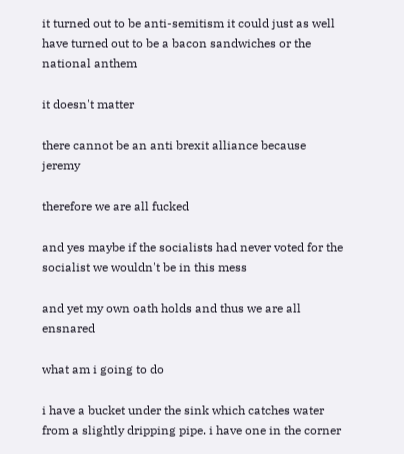it turned out to be anti-semitism it could just as well have turned out to be a bacon sandwiches or the national anthem

it doesn't matter

there cannot be an anti brexit alliance because jeremy

therefore we are all fucked

and yes maybe if the socialists had never voted for the socialist we wouldn't be in this mess

and yet my own oath holds and thus we are all ensnared

what am i going to do

i have a bucket under the sink which catches water from a slightly dripping pipe. i have one in the corner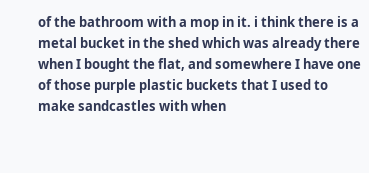of the bathroom with a mop in it. i think there is a metal bucket in the shed which was already there when I bought the flat, and somewhere I have one of those purple plastic buckets that I used to make sandcastles with when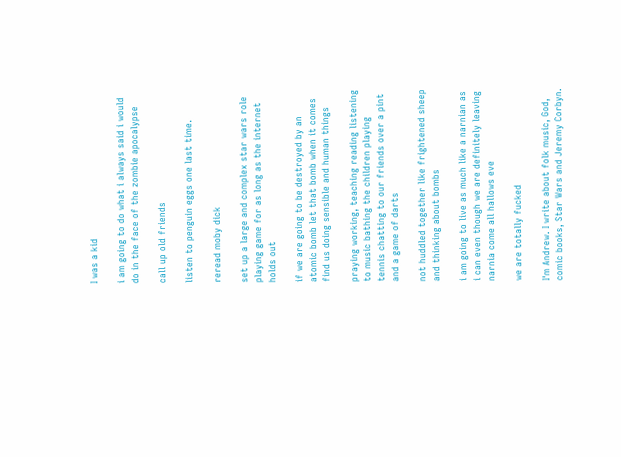I was a kid

i am going to do what i always said i would do in the face of the zombie apocalypse

call up old friends

listen to penguin eggs one last time.

reread moby dick

set up a large and complex star wars role playing game for as long as the internet holds out

if we are going to be destroyed by an atomic bomb let that bomb when it comes find us doing sensible and human things

praying working, teaching reading listening to music bathing the children playing tennis chatting to our friends over a pint and a game of darts

not huddled together like frightened sheep and thinking about bombs

i am going to live as much like a narnian as i can even though we are definitely leaving narnia come all hallows eve

we are totally fucked

I'm Andrew. I write about folk music, God, comic books, Star Wars and Jeremy Corbyn.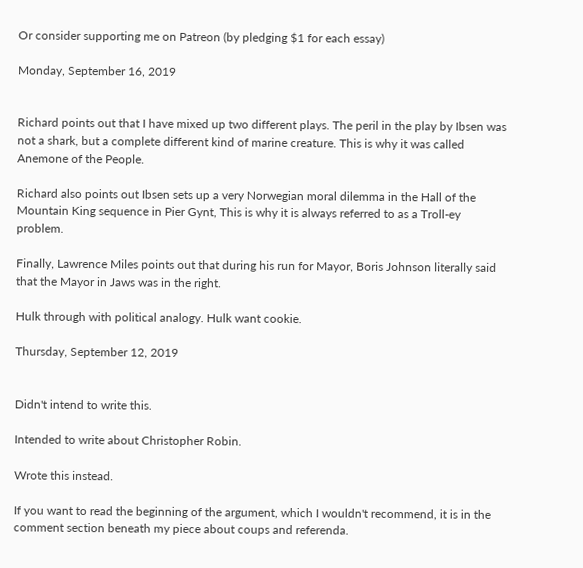Or consider supporting me on Patreon (by pledging $1 for each essay)

Monday, September 16, 2019


Richard points out that I have mixed up two different plays. The peril in the play by Ibsen was not a shark, but a complete different kind of marine creature. This is why it was called Anemone of the People.

Richard also points out Ibsen sets up a very Norwegian moral dilemma in the Hall of the Mountain King sequence in Pier Gynt, This is why it is always referred to as a Troll-ey problem.

Finally, Lawrence Miles points out that during his run for Mayor, Boris Johnson literally said that the Mayor in Jaws was in the right.

Hulk through with political analogy. Hulk want cookie.

Thursday, September 12, 2019


Didn't intend to write this.

Intended to write about Christopher Robin.

Wrote this instead.

If you want to read the beginning of the argument, which I wouldn't recommend, it is in the comment section beneath my piece about coups and referenda.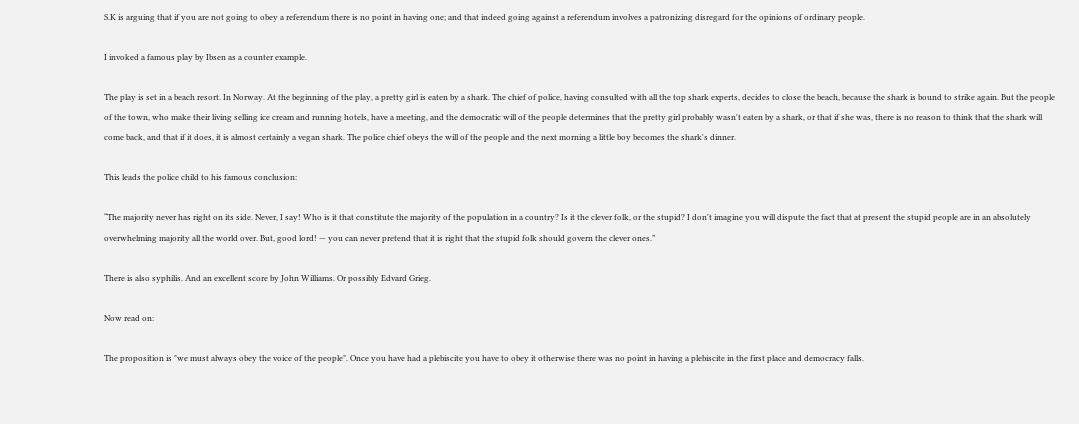S.K is arguing that if you are not going to obey a referendum there is no point in having one; and that indeed going against a referendum involves a patronizing disregard for the opinions of ordinary people.

I invoked a famous play by Ibsen as a counter example.

The play is set in a beach resort. In Norway. At the beginning of the play, a pretty girl is eaten by a shark. The chief of police, having consulted with all the top shark experts, decides to close the beach, because the shark is bound to strike again. But the people of the town, who make their living selling ice cream and running hotels, have a meeting, and the democratic will of the people determines that the pretty girl probably wasn't eaten by a shark, or that if she was, there is no reason to think that the shark will come back, and that if it does, it is almost certainly a vegan shark. The police chief obeys the will of the people and the next morning a little boy becomes the shark's dinner.

This leads the police child to his famous conclusion:

“The majority never has right on its side. Never, I say! Who is it that constitute the majority of the population in a country? Is it the clever folk, or the stupid? I don't imagine you will dispute the fact that at present the stupid people are in an absolutely overwhelming majority all the world over. But, good lord! — you can never pretend that it is right that the stupid folk should govern the clever ones.”

There is also syphilis. And an excellent score by John Williams. Or possibly Edvard Grieg.

Now read on:

The proposition is "we must always obey the voice of the people". Once you have had a plebiscite you have to obey it otherwise there was no point in having a plebiscite in the first place and democracy falls.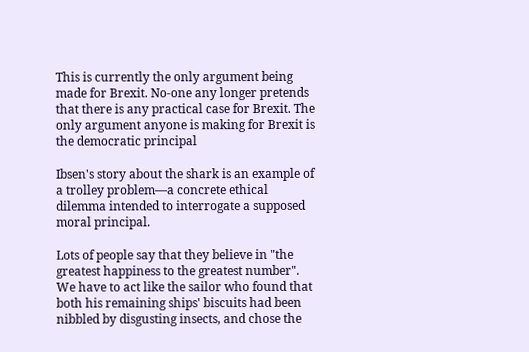This is currently the only argument being made for Brexit. No-one any longer pretends that there is any practical case for Brexit. The only argument anyone is making for Brexit is the democratic principal

Ibsen's story about the shark is an example of a trolley problem—a concrete ethical dilemma intended to interrogate a supposed moral principal.

Lots of people say that they believe in "the greatest happiness to the greatest number". We have to act like the sailor who found that both his remaining ships' biscuits had been nibbled by disgusting insects, and chose the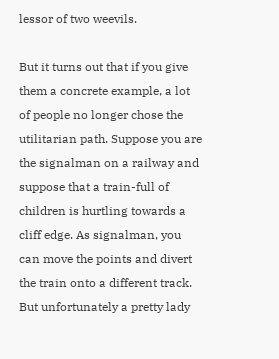lessor of two weevils.

But it turns out that if you give them a concrete example, a lot of people no longer chose the utilitarian path. Suppose you are the signalman on a railway and suppose that a train-full of children is hurtling towards a cliff edge. As signalman, you can move the points and divert the train onto a different track. But unfortunately a pretty lady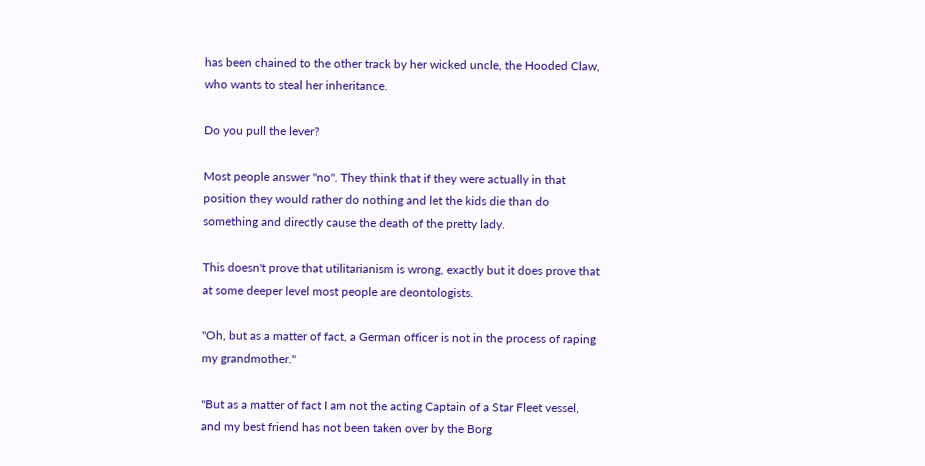has been chained to the other track by her wicked uncle, the Hooded Claw, who wants to steal her inheritance.

Do you pull the lever?

Most people answer "no". They think that if they were actually in that position they would rather do nothing and let the kids die than do something and directly cause the death of the pretty lady.

This doesn't prove that utilitarianism is wrong, exactly but it does prove that at some deeper level most people are deontologists.

"Oh, but as a matter of fact, a German officer is not in the process of raping my grandmother."

"But as a matter of fact I am not the acting Captain of a Star Fleet vessel, and my best friend has not been taken over by the Borg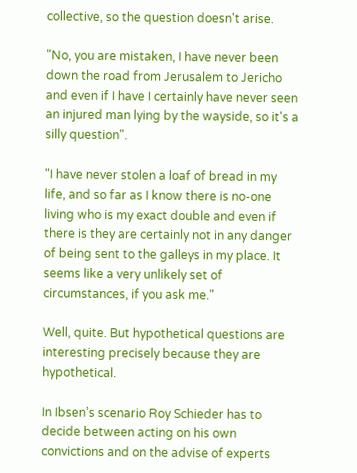collective, so the question doesn't arise.

"No, you are mistaken, I have never been down the road from Jerusalem to Jericho and even if I have I certainly have never seen an injured man lying by the wayside, so it's a silly question".

"I have never stolen a loaf of bread in my life, and so far as I know there is no-one living who is my exact double and even if there is they are certainly not in any danger of being sent to the galleys in my place. It seems like a very unlikely set of circumstances, if you ask me."

Well, quite. But hypothetical questions are interesting precisely because they are hypothetical.

In Ibsen’s scenario Roy Schieder has to decide between acting on his own convictions and on the advise of experts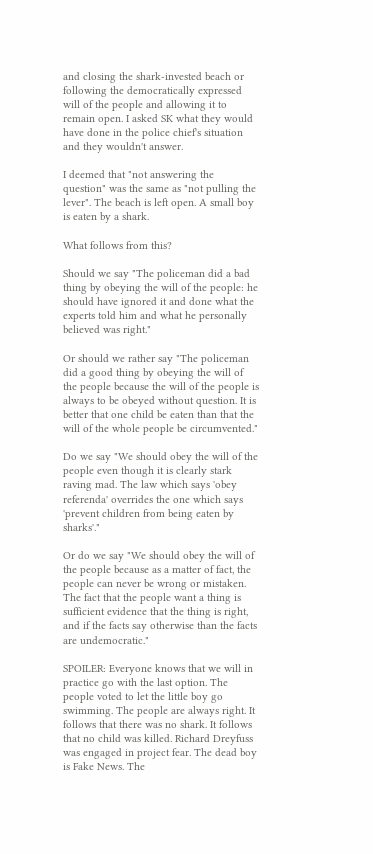and closing the shark-invested beach or following the democratically expressed will of the people and allowing it to remain open. I asked SK what they would have done in the police chief's situation and they wouldn't answer.

I deemed that "not answering the question" was the same as "not pulling the lever". The beach is left open. A small boy is eaten by a shark.

What follows from this?

Should we say "The policeman did a bad thing by obeying the will of the people: he should have ignored it and done what the experts told him and what he personally believed was right."

Or should we rather say "The policeman did a good thing by obeying the will of the people because the will of the people is always to be obeyed without question. It is better that one child be eaten than that the will of the whole people be circumvented."

Do we say "We should obey the will of the people even though it is clearly stark raving mad. The law which says 'obey referenda' overrides the one which says 'prevent children from being eaten by sharks'."

Or do we say "We should obey the will of the people because as a matter of fact, the people can never be wrong or mistaken. The fact that the people want a thing is sufficient evidence that the thing is right, and if the facts say otherwise than the facts are undemocratic."

SPOILER: Everyone knows that we will in practice go with the last option. The people voted to let the little boy go swimming. The people are always right. It follows that there was no shark. It follows that no child was killed. Richard Dreyfuss was engaged in project fear. The dead boy is Fake News. The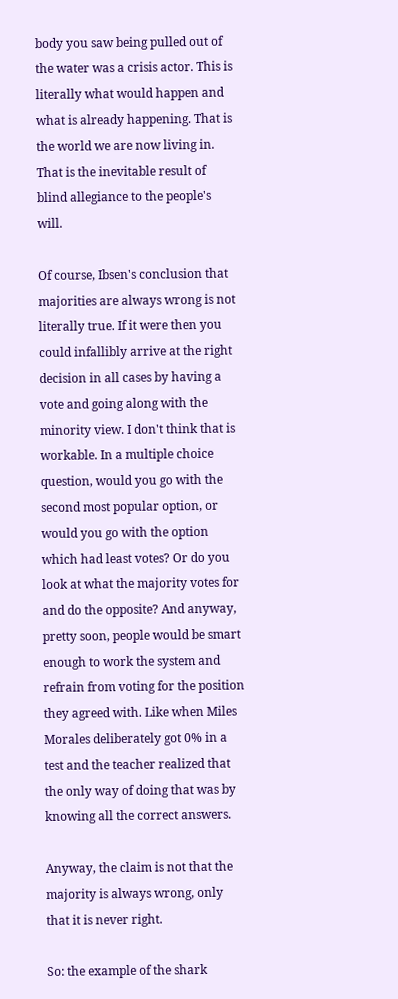body you saw being pulled out of the water was a crisis actor. This is literally what would happen and what is already happening. That is the world we are now living in. That is the inevitable result of blind allegiance to the people's will.

Of course, Ibsen's conclusion that majorities are always wrong is not literally true. If it were then you could infallibly arrive at the right decision in all cases by having a vote and going along with the minority view. I don't think that is workable. In a multiple choice question, would you go with the second most popular option, or would you go with the option which had least votes? Or do you look at what the majority votes for and do the opposite? And anyway, pretty soon, people would be smart enough to work the system and refrain from voting for the position they agreed with. Like when Miles Morales deliberately got 0% in a test and the teacher realized that the only way of doing that was by knowing all the correct answers.

Anyway, the claim is not that the majority is always wrong, only that it is never right.

So: the example of the shark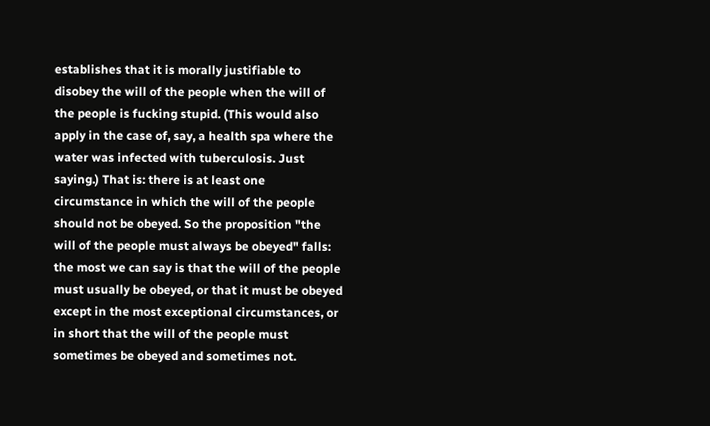establishes that it is morally justifiable to disobey the will of the people when the will of the people is fucking stupid. (This would also apply in the case of, say, a health spa where the water was infected with tuberculosis. Just saying.) That is: there is at least one circumstance in which the will of the people should not be obeyed. So the proposition "the will of the people must always be obeyed" falls: the most we can say is that the will of the people must usually be obeyed, or that it must be obeyed except in the most exceptional circumstances, or in short that the will of the people must sometimes be obeyed and sometimes not.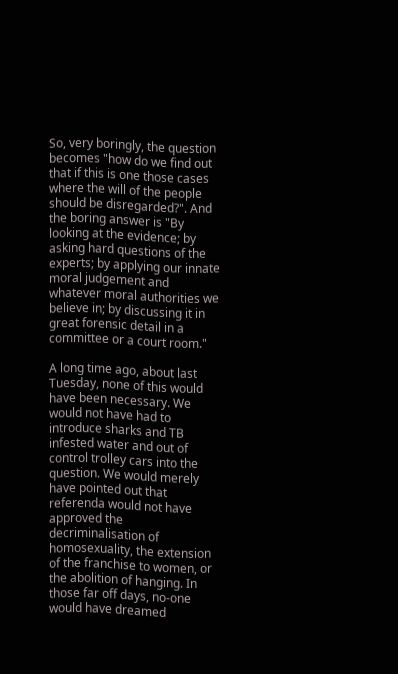So, very boringly, the question becomes "how do we find out that if this is one those cases where the will of the people should be disregarded?". And the boring answer is "By looking at the evidence; by asking hard questions of the experts; by applying our innate moral judgement and whatever moral authorities we believe in; by discussing it in great forensic detail in a committee or a court room."

A long time ago, about last Tuesday, none of this would have been necessary. We would not have had to introduce sharks and TB infested water and out of control trolley cars into the question. We would merely have pointed out that referenda would not have approved the decriminalisation of homosexuality, the extension of the franchise to women, or the abolition of hanging. In those far off days, no-one would have dreamed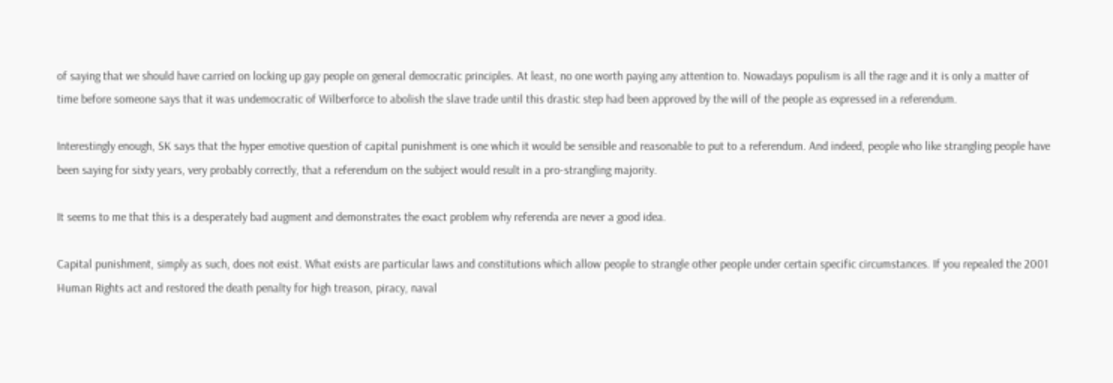of saying that we should have carried on locking up gay people on general democratic principles. At least, no one worth paying any attention to. Nowadays populism is all the rage and it is only a matter of time before someone says that it was undemocratic of Wilberforce to abolish the slave trade until this drastic step had been approved by the will of the people as expressed in a referendum.

Interestingly enough, SK says that the hyper emotive question of capital punishment is one which it would be sensible and reasonable to put to a referendum. And indeed, people who like strangling people have been saying for sixty years, very probably correctly, that a referendum on the subject would result in a pro-strangling majority.

It seems to me that this is a desperately bad augment and demonstrates the exact problem why referenda are never a good idea.

Capital punishment, simply as such, does not exist. What exists are particular laws and constitutions which allow people to strangle other people under certain specific circumstances. If you repealed the 2001 Human Rights act and restored the death penalty for high treason, piracy, naval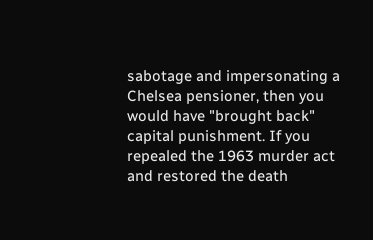sabotage and impersonating a Chelsea pensioner, then you would have "brought back" capital punishment. If you repealed the 1963 murder act and restored the death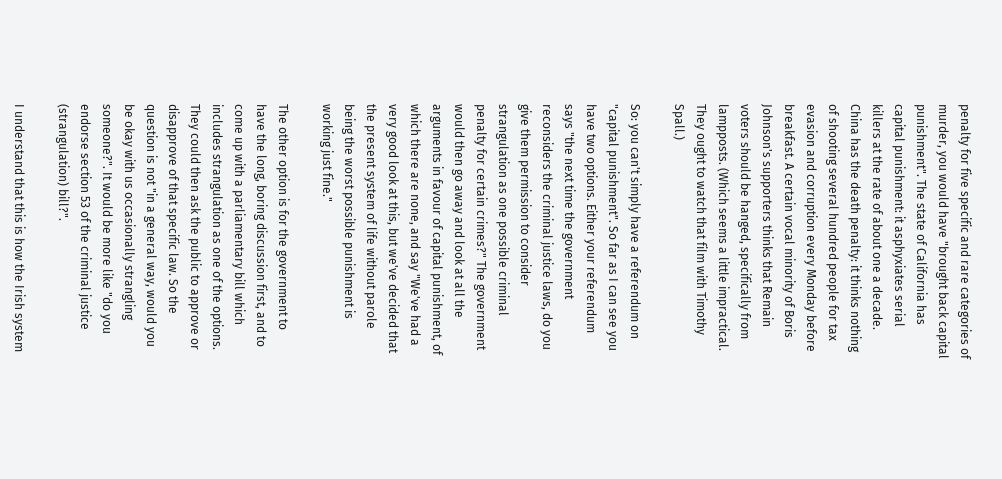penalty for five specific and rare categories of murder, you would have "brought back capital punishment". The state of California has capital punishment: it asphyxiates serial killers at the rate of about one a decade. China has the death penalty: it thinks nothing of shooting several hundred people for tax evasion and corruption every Monday before breakfast. A certain vocal minority of Boris Johnson's supporters thinks that Remain voters should be hanged, specifically from lampposts. (Which seems a little impractical. They ought to watch that film with Timothy Spall.)

So: you can't simply have a referendum on "capital punishment". So far as I can see you have two options. Either your referendum says "the next time the government reconsiders the criminal justice laws, do you give them permission to consider strangulation as one possible criminal penalty for certain crimes?" The government would then go away and look at all the arguments in favour of capital punishment, of which there are none, and say "We've had a very good look at this, but we've decided that the present system of life without parole being the worst possible punishment is working just fine."

The other option is for the government to have the long, boring discussion first, and to come up with a parliamentary bill which includes strangulation as one of the options. They could then ask the public to approve or disapprove of that specific law. So the question is not "in a general way, would you be okay with us occasionally strangling someone?". It would be more like "do you endorse section 53 of the criminal justice (strangulation) bill?".

I understand that this is how the Irish system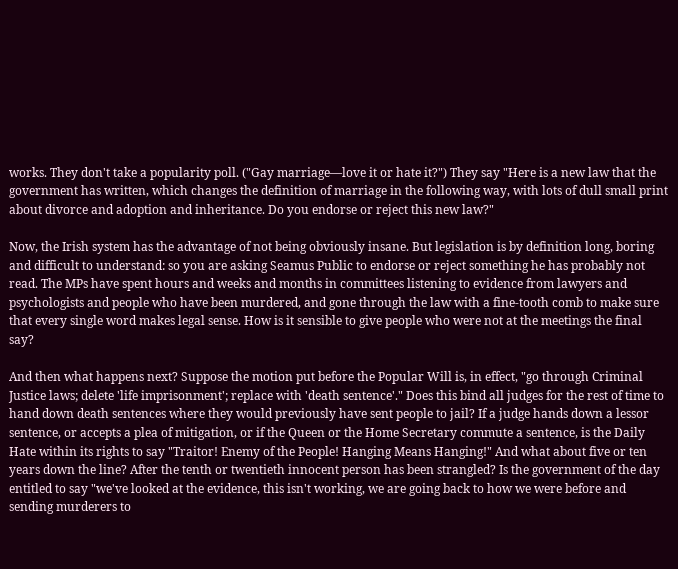works. They don't take a popularity poll. ("Gay marriage—love it or hate it?") They say "Here is a new law that the government has written, which changes the definition of marriage in the following way, with lots of dull small print about divorce and adoption and inheritance. Do you endorse or reject this new law?"

Now, the Irish system has the advantage of not being obviously insane. But legislation is by definition long, boring and difficult to understand: so you are asking Seamus Public to endorse or reject something he has probably not read. The MPs have spent hours and weeks and months in committees listening to evidence from lawyers and psychologists and people who have been murdered, and gone through the law with a fine-tooth comb to make sure that every single word makes legal sense. How is it sensible to give people who were not at the meetings the final say?

And then what happens next? Suppose the motion put before the Popular Will is, in effect, "go through Criminal Justice laws; delete 'life imprisonment'; replace with 'death sentence'." Does this bind all judges for the rest of time to hand down death sentences where they would previously have sent people to jail? If a judge hands down a lessor sentence, or accepts a plea of mitigation, or if the Queen or the Home Secretary commute a sentence, is the Daily Hate within its rights to say "Traitor! Enemy of the People! Hanging Means Hanging!" And what about five or ten years down the line? After the tenth or twentieth innocent person has been strangled? Is the government of the day entitled to say "we've looked at the evidence, this isn't working, we are going back to how we were before and sending murderers to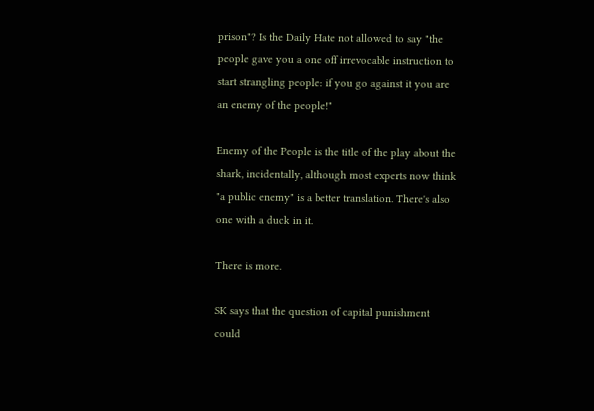prison"? Is the Daily Hate not allowed to say "the people gave you a one off irrevocable instruction to start strangling people: if you go against it you are an enemy of the people!"

Enemy of the People is the title of the play about the shark, incidentally, although most experts now think "a public enemy" is a better translation. There's also one with a duck in it.

There is more.

SK says that the question of capital punishment could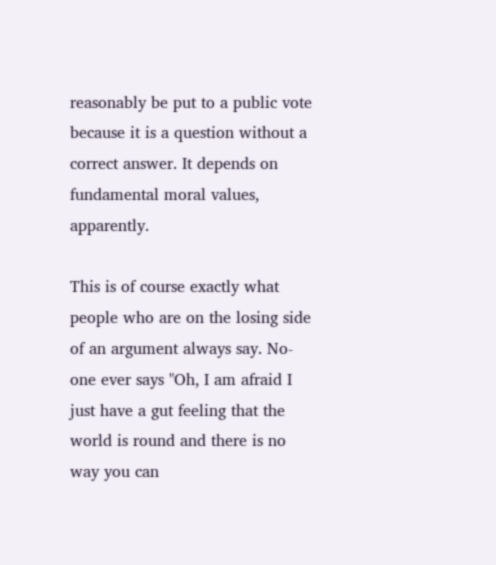reasonably be put to a public vote because it is a question without a correct answer. It depends on fundamental moral values, apparently.

This is of course exactly what people who are on the losing side of an argument always say. No-one ever says "Oh, I am afraid I just have a gut feeling that the world is round and there is no way you can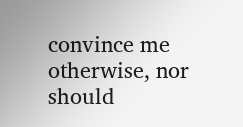convince me otherwise, nor should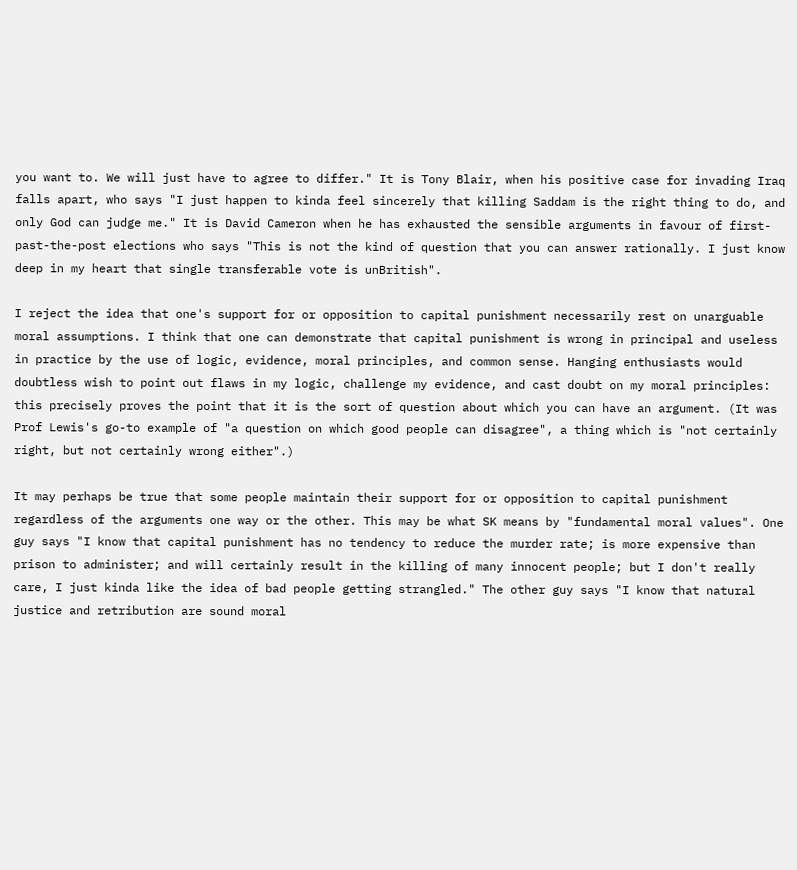you want to. We will just have to agree to differ." It is Tony Blair, when his positive case for invading Iraq falls apart, who says "I just happen to kinda feel sincerely that killing Saddam is the right thing to do, and only God can judge me." It is David Cameron when he has exhausted the sensible arguments in favour of first-past-the-post elections who says "This is not the kind of question that you can answer rationally. I just know deep in my heart that single transferable vote is unBritish".

I reject the idea that one's support for or opposition to capital punishment necessarily rest on unarguable moral assumptions. I think that one can demonstrate that capital punishment is wrong in principal and useless in practice by the use of logic, evidence, moral principles, and common sense. Hanging enthusiasts would doubtless wish to point out flaws in my logic, challenge my evidence, and cast doubt on my moral principles: this precisely proves the point that it is the sort of question about which you can have an argument. (It was Prof Lewis's go-to example of "a question on which good people can disagree", a thing which is "not certainly right, but not certainly wrong either".)

It may perhaps be true that some people maintain their support for or opposition to capital punishment regardless of the arguments one way or the other. This may be what SK means by "fundamental moral values". One guy says "I know that capital punishment has no tendency to reduce the murder rate; is more expensive than prison to administer; and will certainly result in the killing of many innocent people; but I don't really care, I just kinda like the idea of bad people getting strangled." The other guy says "I know that natural justice and retribution are sound moral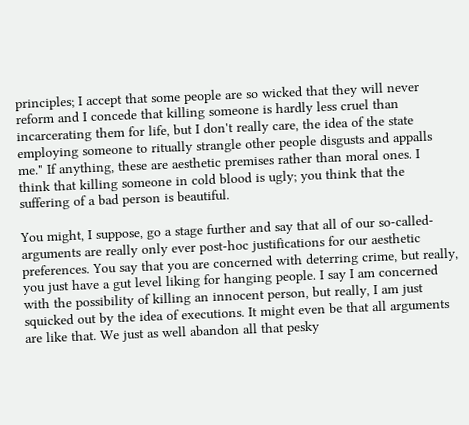principles; I accept that some people are so wicked that they will never reform and I concede that killing someone is hardly less cruel than incarcerating them for life, but I don't really care, the idea of the state employing someone to ritually strangle other people disgusts and appalls me." If anything, these are aesthetic premises rather than moral ones. I think that killing someone in cold blood is ugly; you think that the suffering of a bad person is beautiful.

You might, I suppose, go a stage further and say that all of our so-called-arguments are really only ever post-hoc justifications for our aesthetic preferences. You say that you are concerned with deterring crime, but really, you just have a gut level liking for hanging people. I say I am concerned with the possibility of killing an innocent person, but really, I am just squicked out by the idea of executions. It might even be that all arguments are like that. We just as well abandon all that pesky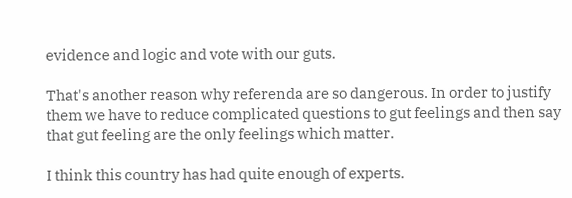evidence and logic and vote with our guts.

That's another reason why referenda are so dangerous. In order to justify them we have to reduce complicated questions to gut feelings and then say that gut feeling are the only feelings which matter.

I think this country has had quite enough of experts.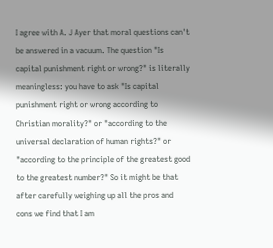I agree with A. J Ayer that moral questions can't be answered in a vacuum. The question "Is capital punishment right or wrong?" is literally meaningless: you have to ask "Is capital punishment right or wrong according to Christian morality?" or "according to the universal declaration of human rights?" or "according to the principle of the greatest good to the greatest number?" So it might be that after carefully weighing up all the pros and cons we find that I am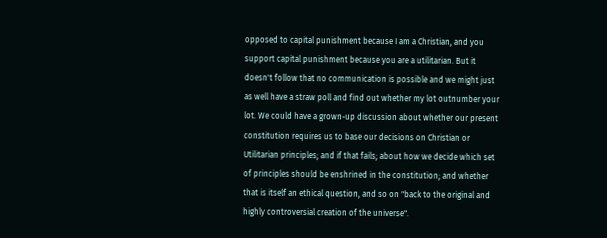opposed to capital punishment because I am a Christian, and you support capital punishment because you are a utilitarian. But it doesn't follow that no communication is possible and we might just as well have a straw poll and find out whether my lot outnumber your lot. We could have a grown-up discussion about whether our present constitution requires us to base our decisions on Christian or Utilitarian principles; and if that fails; about how we decide which set of principles should be enshrined in the constitution; and whether that is itself an ethical question, and so on "back to the original and highly controversial creation of the universe".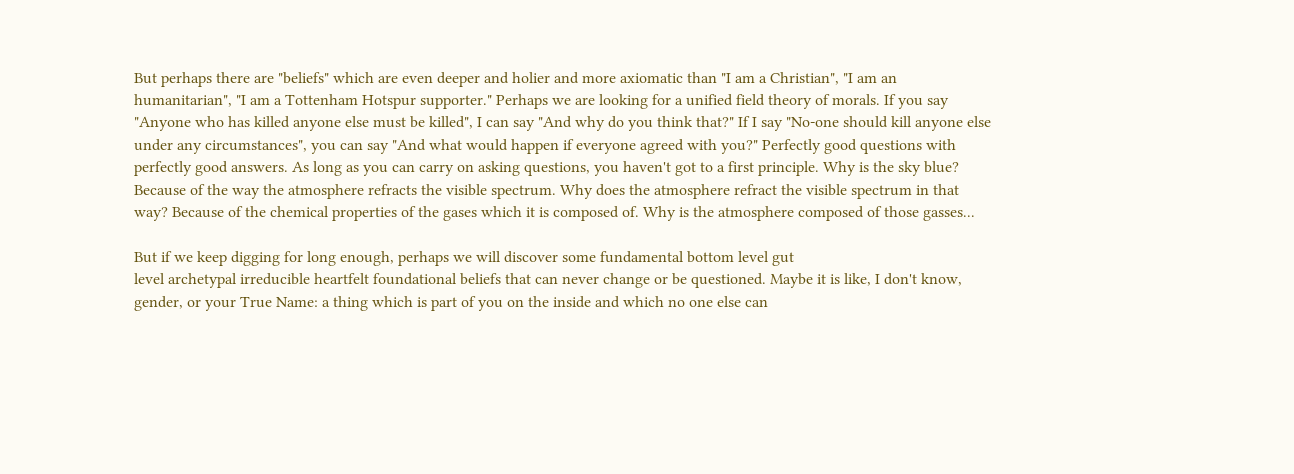But perhaps there are "beliefs" which are even deeper and holier and more axiomatic than "I am a Christian", "I am an humanitarian", "I am a Tottenham Hotspur supporter." Perhaps we are looking for a unified field theory of morals. If you say "Anyone who has killed anyone else must be killed", I can say "And why do you think that?" If I say "No-one should kill anyone else under any circumstances", you can say "And what would happen if everyone agreed with you?" Perfectly good questions with perfectly good answers. As long as you can carry on asking questions, you haven't got to a first principle. Why is the sky blue? Because of the way the atmosphere refracts the visible spectrum. Why does the atmosphere refract the visible spectrum in that way? Because of the chemical properties of the gases which it is composed of. Why is the atmosphere composed of those gasses...

But if we keep digging for long enough, perhaps we will discover some fundamental bottom level gut
level archetypal irreducible heartfelt foundational beliefs that can never change or be questioned. Maybe it is like, I don't know, gender, or your True Name: a thing which is part of you on the inside and which no one else can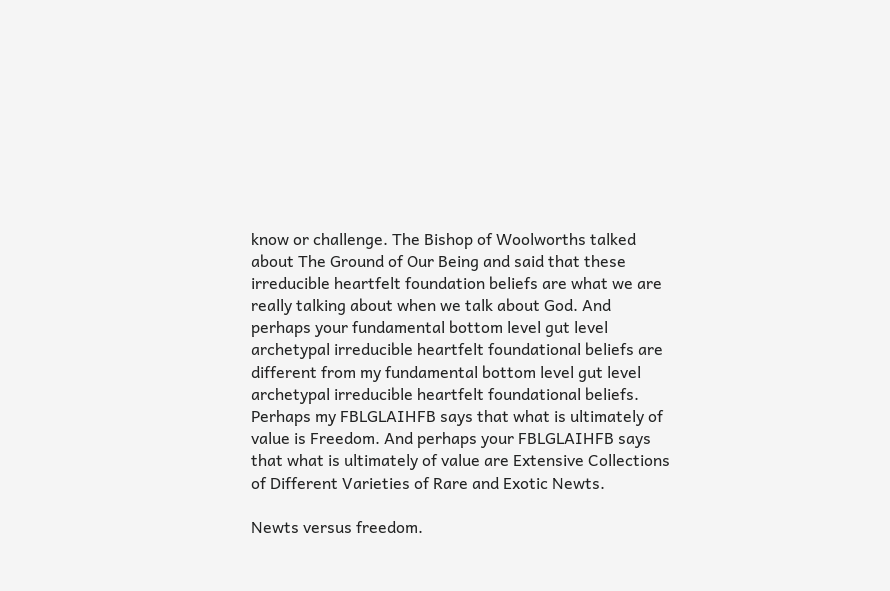know or challenge. The Bishop of Woolworths talked about The Ground of Our Being and said that these irreducible heartfelt foundation beliefs are what we are really talking about when we talk about God. And perhaps your fundamental bottom level gut level archetypal irreducible heartfelt foundational beliefs are different from my fundamental bottom level gut level archetypal irreducible heartfelt foundational beliefs. Perhaps my FBLGLAIHFB says that what is ultimately of value is Freedom. And perhaps your FBLGLAIHFB says that what is ultimately of value are Extensive Collections of Different Varieties of Rare and Exotic Newts.

Newts versus freedom.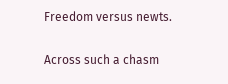Freedom versus newts.

Across such a chasm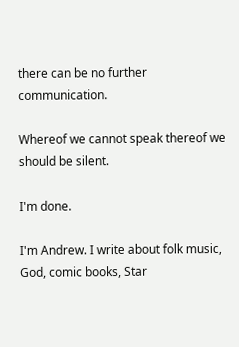there can be no further communication.

Whereof we cannot speak thereof we should be silent.

I'm done.

I'm Andrew. I write about folk music, God, comic books, Star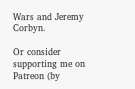Wars and Jeremy Corbyn.

Or consider supporting me on Patreon (by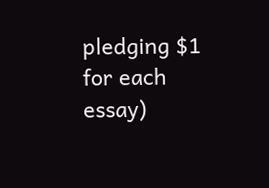pledging $1 for each essay)